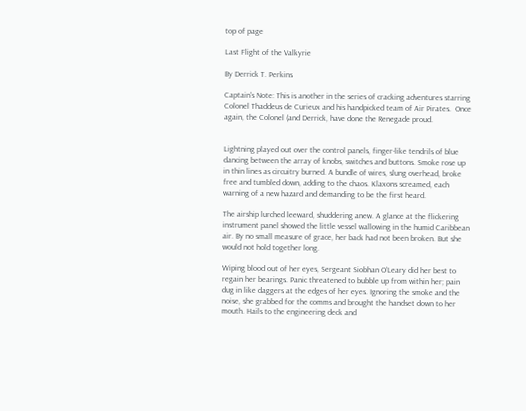top of page

Last Flight of the Valkyrie

By Derrick T. Perkins

Captain's Note: This is another in the series of cracking adventures starring Colonel Thaddeus de Curieux and his handpicked team of Air Pirates.  Once again, the Colonel (and Derrick, have done the Renegade proud.


Lightning played out over the control panels, finger-like tendrils of blue dancing between the array of knobs, switches and buttons. Smoke rose up in thin lines as circuitry burned. A bundle of wires, slung overhead, broke free and tumbled down, adding to the chaos. Klaxons screamed, each warning of a new hazard and demanding to be the first heard.

The airship lurched leeward, shuddering anew. A glance at the flickering instrument panel showed the little vessel wallowing in the humid Caribbean air. By no small measure of grace, her back had not been broken. But she would not hold together long.

Wiping blood out of her eyes, Sergeant Siobhan O’Leary did her best to regain her bearings. Panic threatened to bubble up from within her; pain dug in like daggers at the edges of her eyes. Ignoring the smoke and the noise, she grabbed for the comms and brought the handset down to her mouth. Hails to the engineering deck and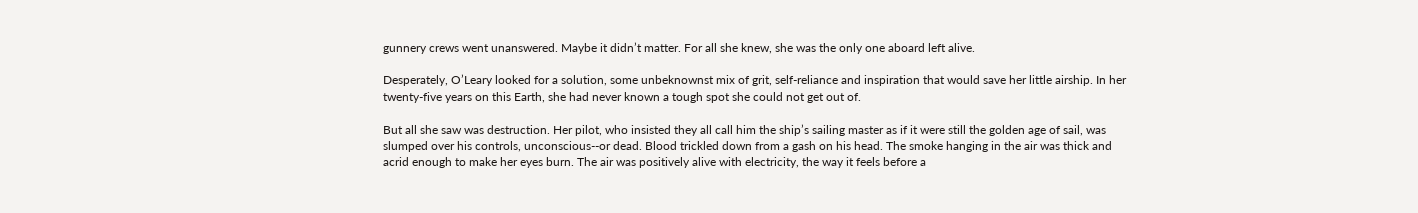gunnery crews went unanswered. Maybe it didn’t matter. For all she knew, she was the only one aboard left alive.

Desperately, O’Leary looked for a solution, some unbeknownst mix of grit, self-reliance and inspiration that would save her little airship. In her twenty-five years on this Earth, she had never known a tough spot she could not get out of.

But all she saw was destruction. Her pilot, who insisted they all call him the ship’s sailing master as if it were still the golden age of sail, was slumped over his controls, unconscious--or dead. Blood trickled down from a gash on his head. The smoke hanging in the air was thick and acrid enough to make her eyes burn. The air was positively alive with electricity, the way it feels before a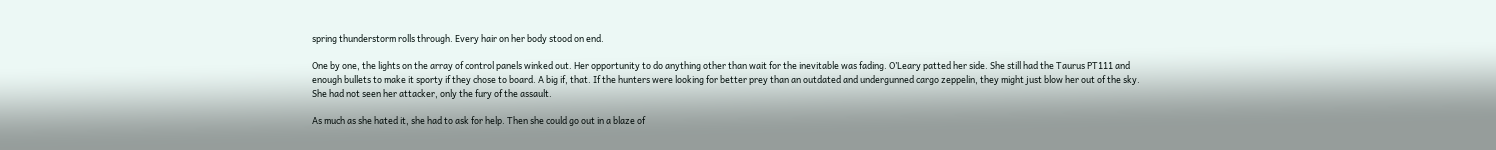spring thunderstorm rolls through. Every hair on her body stood on end.

One by one, the lights on the array of control panels winked out. Her opportunity to do anything other than wait for the inevitable was fading. O’Leary patted her side. She still had the Taurus PT111 and enough bullets to make it sporty if they chose to board. A big if, that. If the hunters were looking for better prey than an outdated and undergunned cargo zeppelin, they might just blow her out of the sky. She had not seen her attacker, only the fury of the assault.

As much as she hated it, she had to ask for help. Then she could go out in a blaze of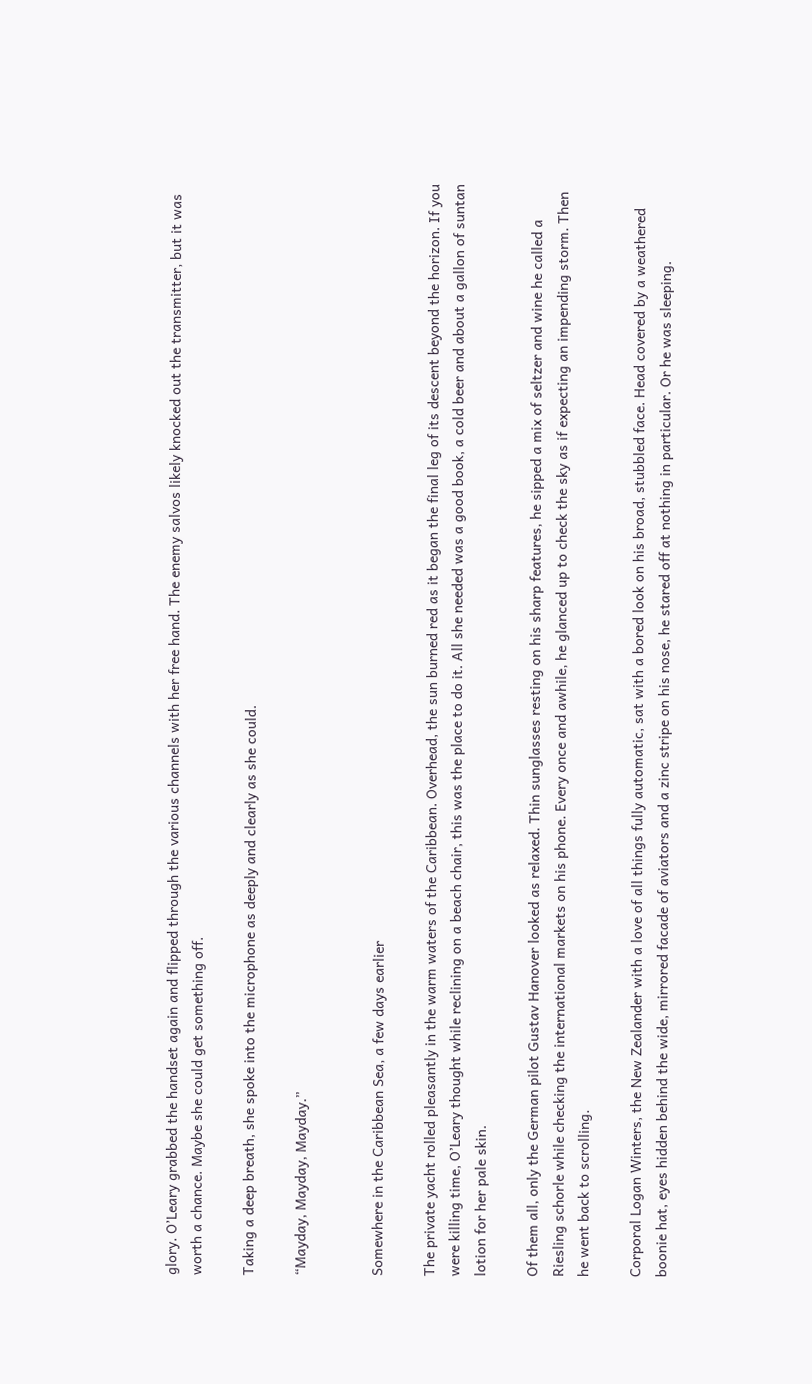glory. O’Leary grabbed the handset again and flipped through the various channels with her free hand. The enemy salvos likely knocked out the transmitter, but it was worth a chance. Maybe she could get something off.

Taking a deep breath, she spoke into the microphone as deeply and clearly as she could.

“Mayday, Mayday, Mayday.”


Somewhere in the Caribbean Sea, a few days earlier

The private yacht rolled pleasantly in the warm waters of the Caribbean. Overhead, the sun burned red as it began the final leg of its descent beyond the horizon. If you were killing time, O’Leary thought while reclining on a beach chair, this was the place to do it. All she needed was a good book, a cold beer and about a gallon of suntan lotion for her pale skin.

Of them all, only the German pilot Gustav Hanover looked as relaxed. Thin sunglasses resting on his sharp features, he sipped a mix of seltzer and wine he called a Riesling schorle while checking the international markets on his phone. Every once and awhile, he glanced up to check the sky as if expecting an impending storm. Then he went back to scrolling.

Corporal Logan Winters, the New Zealander with a love of all things fully automatic, sat with a bored look on his broad, stubbled face. Head covered by a weathered boonie hat, eyes hidden behind the wide, mirrored facade of aviators and a zinc stripe on his nose, he stared off at nothing in particular. Or he was sleeping.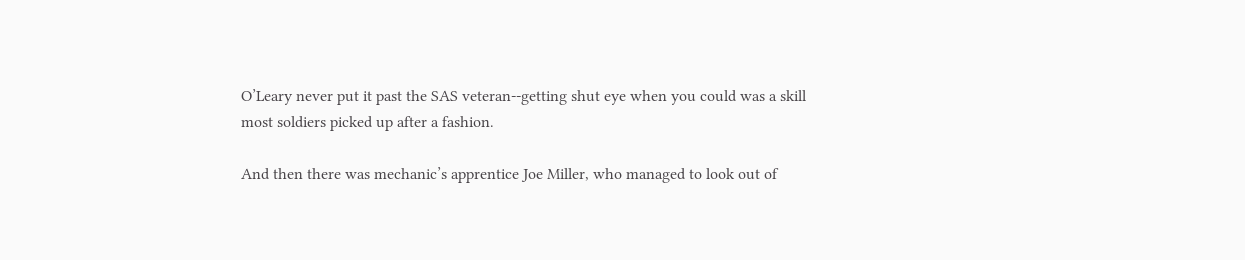O’Leary never put it past the SAS veteran--getting shut eye when you could was a skill most soldiers picked up after a fashion.

And then there was mechanic’s apprentice Joe Miller, who managed to look out of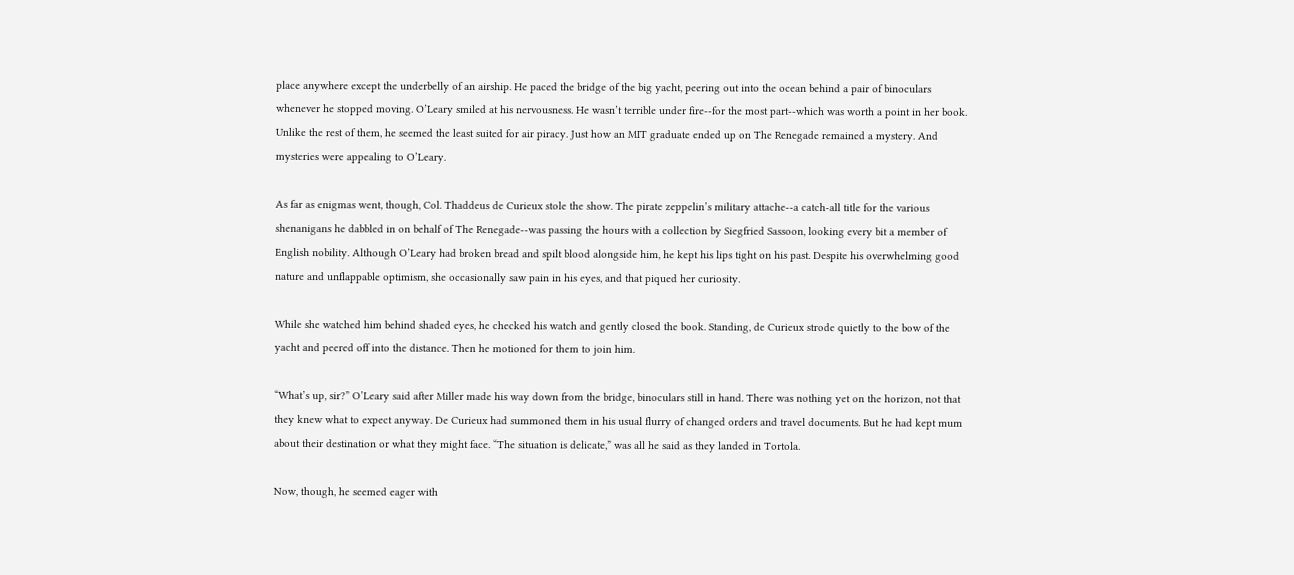place anywhere except the underbelly of an airship. He paced the bridge of the big yacht, peering out into the ocean behind a pair of binoculars whenever he stopped moving. O’Leary smiled at his nervousness. He wasn’t terrible under fire--for the most part--which was worth a point in her book. Unlike the rest of them, he seemed the least suited for air piracy. Just how an MIT graduate ended up on The Renegade remained a mystery. And mysteries were appealing to O’Leary.

As far as enigmas went, though, Col. Thaddeus de Curieux stole the show. The pirate zeppelin’s military attache--a catch-all title for the various shenanigans he dabbled in on behalf of The Renegade--was passing the hours with a collection by Siegfried Sassoon, looking every bit a member of English nobility. Although O’Leary had broken bread and spilt blood alongside him, he kept his lips tight on his past. Despite his overwhelming good nature and unflappable optimism, she occasionally saw pain in his eyes, and that piqued her curiosity.

While she watched him behind shaded eyes, he checked his watch and gently closed the book. Standing, de Curieux strode quietly to the bow of the yacht and peered off into the distance. Then he motioned for them to join him.

“What’s up, sir?” O’Leary said after Miller made his way down from the bridge, binoculars still in hand. There was nothing yet on the horizon, not that they knew what to expect anyway. De Curieux had summoned them in his usual flurry of changed orders and travel documents. But he had kept mum about their destination or what they might face. “The situation is delicate,” was all he said as they landed in Tortola.

Now, though, he seemed eager with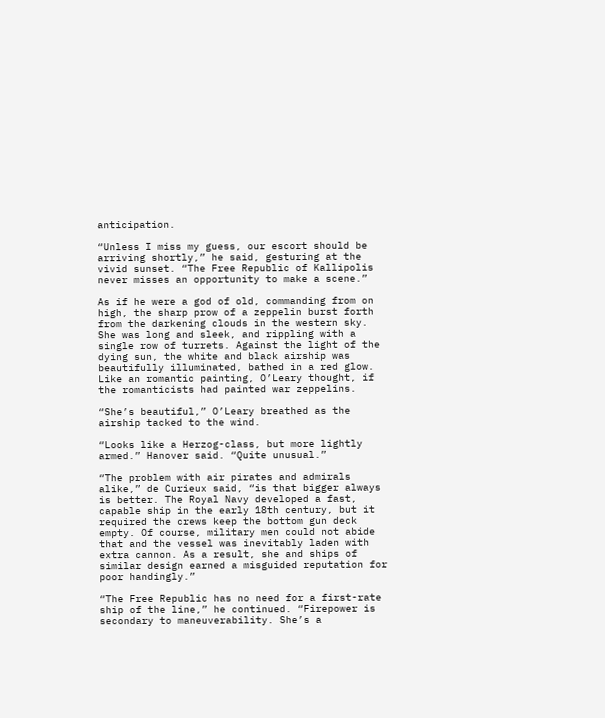anticipation.

“Unless I miss my guess, our escort should be arriving shortly,” he said, gesturing at the vivid sunset. “The Free Republic of Kallipolis never misses an opportunity to make a scene.”

As if he were a god of old, commanding from on high, the sharp prow of a zeppelin burst forth from the darkening clouds in the western sky. She was long and sleek, and rippling with a single row of turrets. Against the light of the dying sun, the white and black airship was beautifully illuminated, bathed in a red glow. Like an romantic painting, O’Leary thought, if the romanticists had painted war zeppelins.

“She’s beautiful,” O’Leary breathed as the airship tacked to the wind.

“Looks like a Herzog-class, but more lightly armed.” Hanover said. “Quite unusual.”

“The problem with air pirates and admirals alike,” de Curieux said, “is that bigger always is better. The Royal Navy developed a fast, capable ship in the early 18th century, but it required the crews keep the bottom gun deck empty. Of course, military men could not abide that and the vessel was inevitably laden with extra cannon. As a result, she and ships of similar design earned a misguided reputation for poor handingly.”

“The Free Republic has no need for a first-rate ship of the line,” he continued. “Firepower is secondary to maneuverability. She’s a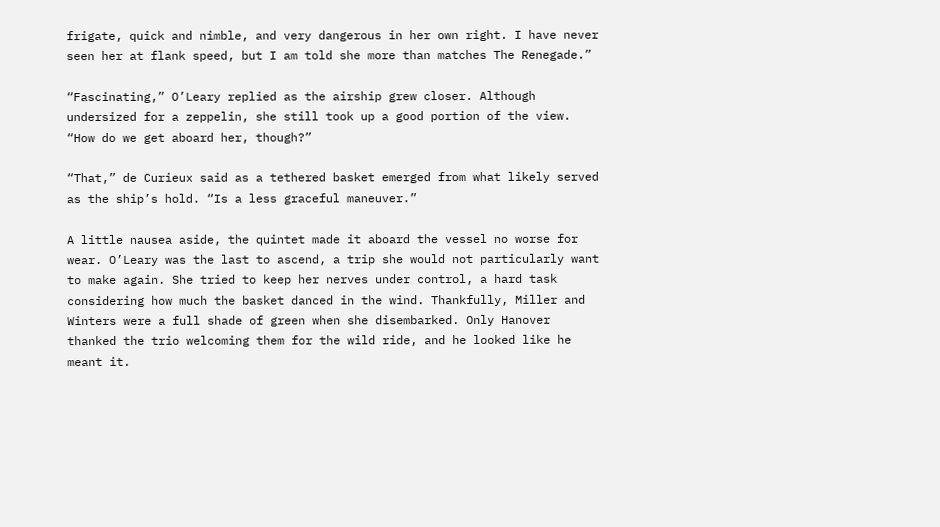frigate, quick and nimble, and very dangerous in her own right. I have never seen her at flank speed, but I am told she more than matches The Renegade.”

“Fascinating,” O’Leary replied as the airship grew closer. Although undersized for a zeppelin, she still took up a good portion of the view. “How do we get aboard her, though?”

“That,” de Curieux said as a tethered basket emerged from what likely served as the ship’s hold. “Is a less graceful maneuver.”

A little nausea aside, the quintet made it aboard the vessel no worse for wear. O’Leary was the last to ascend, a trip she would not particularly want to make again. She tried to keep her nerves under control, a hard task considering how much the basket danced in the wind. Thankfully, Miller and Winters were a full shade of green when she disembarked. Only Hanover thanked the trio welcoming them for the wild ride, and he looked like he meant it.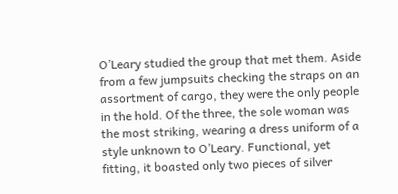O’Leary studied the group that met them. Aside from a few jumpsuits checking the straps on an assortment of cargo, they were the only people in the hold. Of the three, the sole woman was the most striking, wearing a dress uniform of a style unknown to O’Leary. Functional, yet fitting, it boasted only two pieces of silver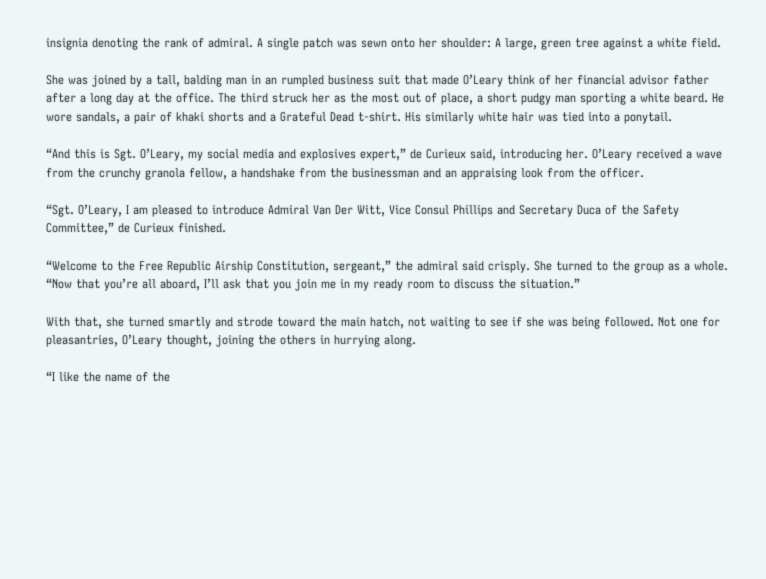insignia denoting the rank of admiral. A single patch was sewn onto her shoulder: A large, green tree against a white field.

She was joined by a tall, balding man in an rumpled business suit that made O’Leary think of her financial advisor father after a long day at the office. The third struck her as the most out of place, a short pudgy man sporting a white beard. He wore sandals, a pair of khaki shorts and a Grateful Dead t-shirt. His similarly white hair was tied into a ponytail.

“And this is Sgt. O’Leary, my social media and explosives expert,” de Curieux said, introducing her. O’Leary received a wave from the crunchy granola fellow, a handshake from the businessman and an appraising look from the officer.

“Sgt. O’Leary, I am pleased to introduce Admiral Van Der Witt, Vice Consul Phillips and Secretary Duca of the Safety Committee,” de Curieux finished.

“Welcome to the Free Republic Airship Constitution, sergeant,” the admiral said crisply. She turned to the group as a whole. “Now that you’re all aboard, I’ll ask that you join me in my ready room to discuss the situation.”

With that, she turned smartly and strode toward the main hatch, not waiting to see if she was being followed. Not one for pleasantries, O’Leary thought, joining the others in hurrying along.

“I like the name of the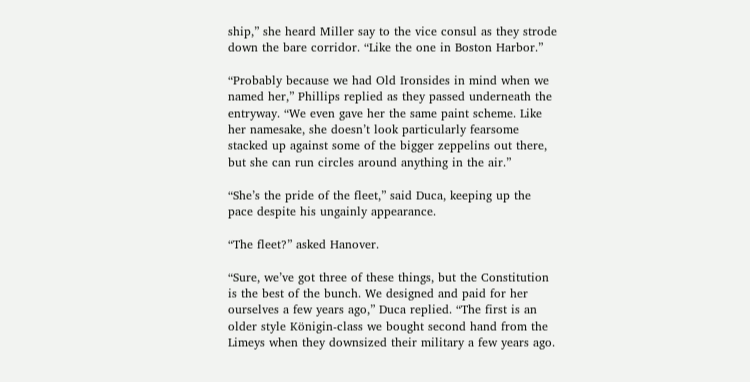ship,” she heard Miller say to the vice consul as they strode down the bare corridor. “Like the one in Boston Harbor.”

“Probably because we had Old Ironsides in mind when we named her,” Phillips replied as they passed underneath the entryway. “We even gave her the same paint scheme. Like her namesake, she doesn’t look particularly fearsome stacked up against some of the bigger zeppelins out there, but she can run circles around anything in the air.”

“She’s the pride of the fleet,” said Duca, keeping up the pace despite his ungainly appearance.

“The fleet?” asked Hanover.

“Sure, we’ve got three of these things, but the Constitution is the best of the bunch. We designed and paid for her ourselves a few years ago,” Duca replied. “The first is an older style Königin-class we bought second hand from the Limeys when they downsized their military a few years ago.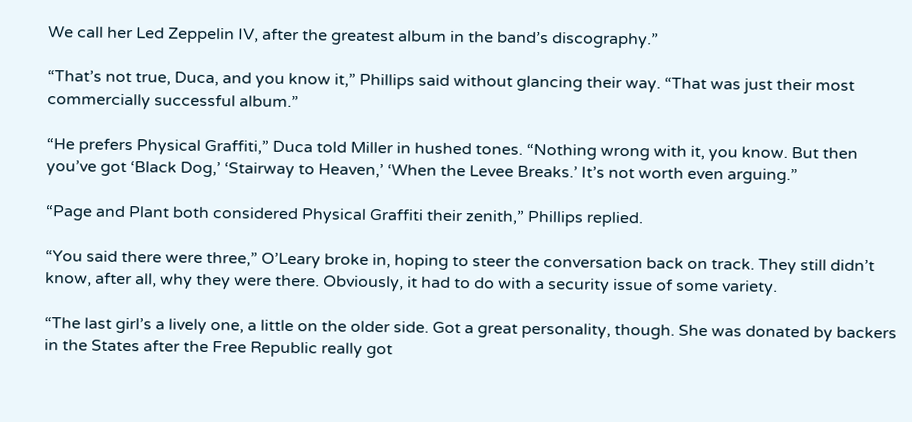We call her Led Zeppelin IV, after the greatest album in the band’s discography.”

“That’s not true, Duca, and you know it,” Phillips said without glancing their way. “That was just their most commercially successful album.”

“He prefers Physical Graffiti,” Duca told Miller in hushed tones. “Nothing wrong with it, you know. But then you’ve got ‘Black Dog,’ ‘Stairway to Heaven,’ ‘When the Levee Breaks.’ It’s not worth even arguing.”

“Page and Plant both considered Physical Graffiti their zenith,” Phillips replied.

“You said there were three,” O’Leary broke in, hoping to steer the conversation back on track. They still didn’t know, after all, why they were there. Obviously, it had to do with a security issue of some variety.

“The last girl’s a lively one, a little on the older side. Got a great personality, though. She was donated by backers in the States after the Free Republic really got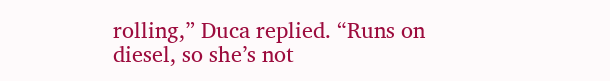rolling,” Duca replied. “Runs on diesel, so she’s not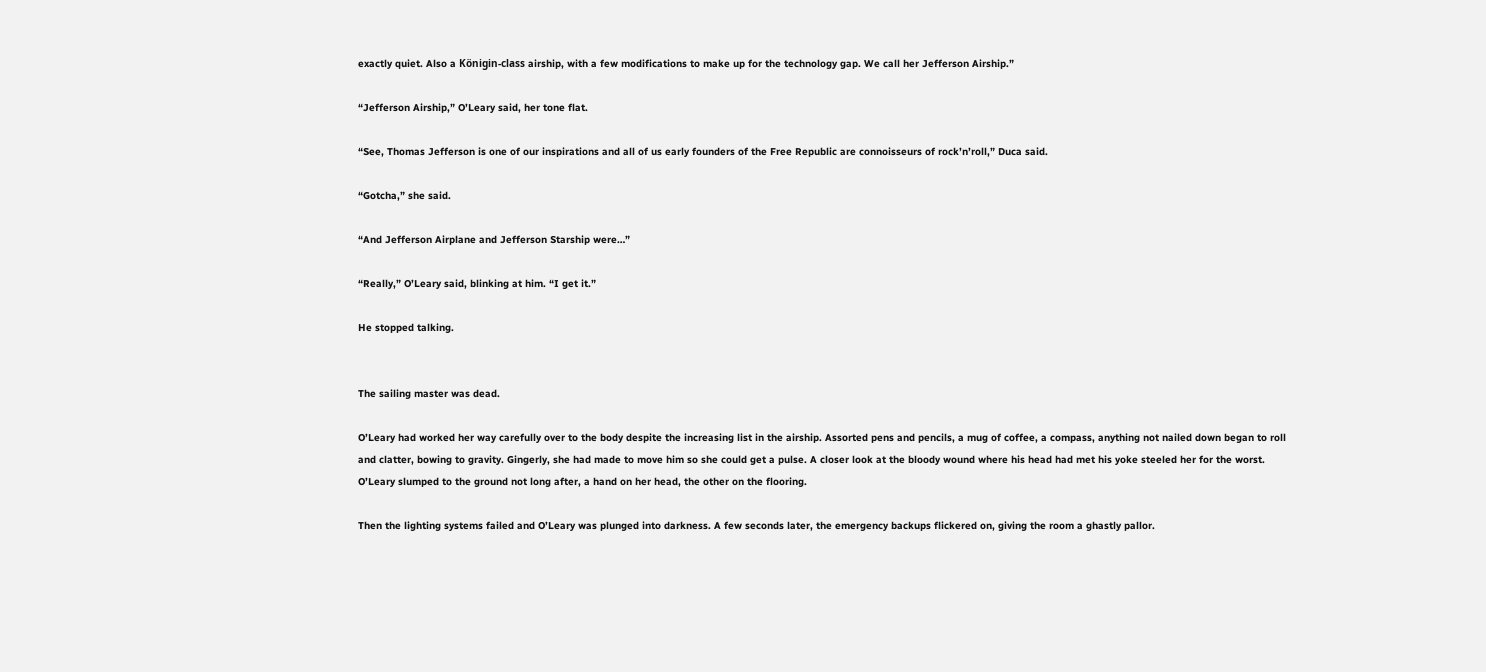exactly quiet. Also a Königin-class airship, with a few modifications to make up for the technology gap. We call her Jefferson Airship.”

“Jefferson Airship,” O’Leary said, her tone flat.

“See, Thomas Jefferson is one of our inspirations and all of us early founders of the Free Republic are connoisseurs of rock’n’roll,” Duca said.

“Gotcha,” she said.

“And Jefferson Airplane and Jefferson Starship were…”

“Really,” O’Leary said, blinking at him. “I get it.”

He stopped talking.


The sailing master was dead.

O’Leary had worked her way carefully over to the body despite the increasing list in the airship. Assorted pens and pencils, a mug of coffee, a compass, anything not nailed down began to roll and clatter, bowing to gravity. Gingerly, she had made to move him so she could get a pulse. A closer look at the bloody wound where his head had met his yoke steeled her for the worst. O’Leary slumped to the ground not long after, a hand on her head, the other on the flooring.

Then the lighting systems failed and O’Leary was plunged into darkness. A few seconds later, the emergency backups flickered on, giving the room a ghastly pallor.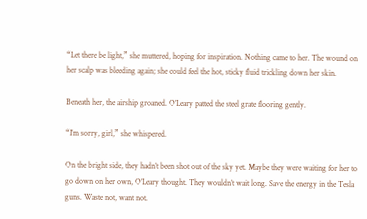“Let there be light,” she muttered, hoping for inspiration. Nothing came to her. The wound on her scalp was bleeding again; she could feel the hot, sticky fluid trickling down her skin.

Beneath her, the airship groaned. O’Leary patted the steel grate flooring gently.

“I’m sorry, girl,” she whispered.

On the bright side, they hadn’t been shot out of the sky yet. Maybe they were waiting for her to go down on her own, O’Leary thought. They wouldn’t wait long. Save the energy in the Tesla guns. Waste not, want not.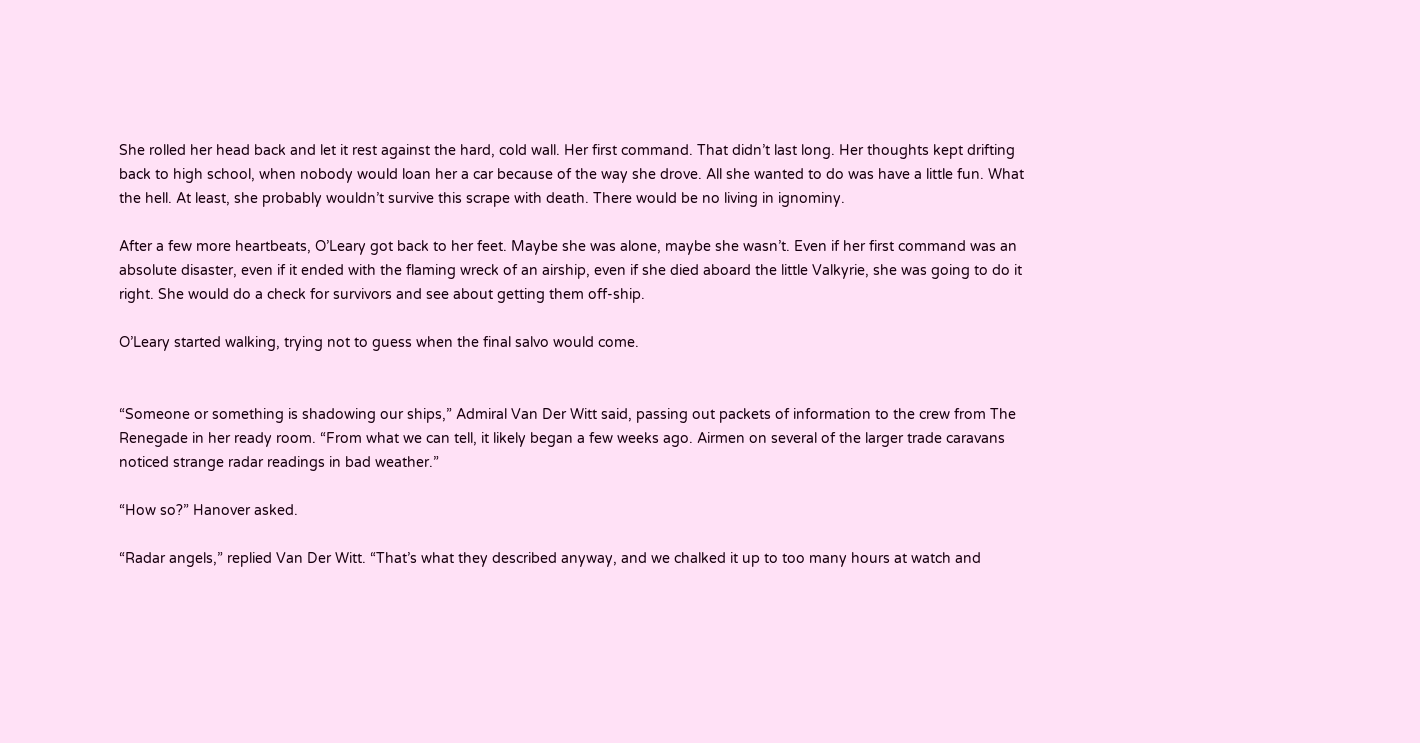She rolled her head back and let it rest against the hard, cold wall. Her first command. That didn’t last long. Her thoughts kept drifting back to high school, when nobody would loan her a car because of the way she drove. All she wanted to do was have a little fun. What the hell. At least, she probably wouldn’t survive this scrape with death. There would be no living in ignominy.

After a few more heartbeats, O’Leary got back to her feet. Maybe she was alone, maybe she wasn’t. Even if her first command was an absolute disaster, even if it ended with the flaming wreck of an airship, even if she died aboard the little Valkyrie, she was going to do it right. She would do a check for survivors and see about getting them off-ship.

O’Leary started walking, trying not to guess when the final salvo would come.


“Someone or something is shadowing our ships,” Admiral Van Der Witt said, passing out packets of information to the crew from The Renegade in her ready room. “From what we can tell, it likely began a few weeks ago. Airmen on several of the larger trade caravans noticed strange radar readings in bad weather.”

“How so?” Hanover asked.

“Radar angels,” replied Van Der Witt. “That’s what they described anyway, and we chalked it up to too many hours at watch and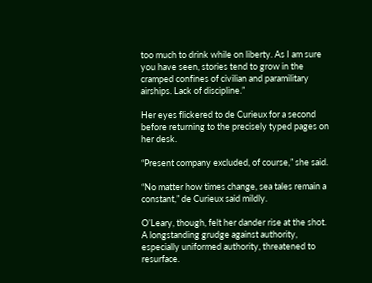too much to drink while on liberty. As I am sure you have seen, stories tend to grow in the cramped confines of civilian and paramilitary airships. Lack of discipline.”

Her eyes flickered to de Curieux for a second before returning to the precisely typed pages on her desk.

“Present company excluded, of course,” she said.

“No matter how times change, sea tales remain a constant,” de Curieux said mildly.

O’Leary, though, felt her dander rise at the shot. A longstanding grudge against authority, especially uniformed authority, threatened to resurface.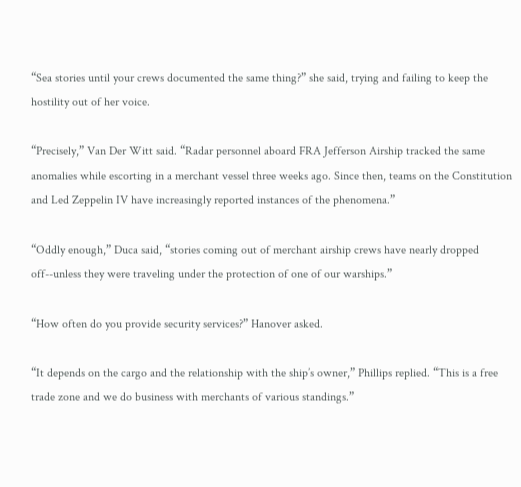“Sea stories until your crews documented the same thing?” she said, trying and failing to keep the hostility out of her voice.

“Precisely,” Van Der Witt said. “Radar personnel aboard FRA Jefferson Airship tracked the same anomalies while escorting in a merchant vessel three weeks ago. Since then, teams on the Constitution and Led Zeppelin IV have increasingly reported instances of the phenomena.”

“Oddly enough,” Duca said, “stories coming out of merchant airship crews have nearly dropped off--unless they were traveling under the protection of one of our warships.”

“How often do you provide security services?” Hanover asked.

“It depends on the cargo and the relationship with the ship’s owner,” Phillips replied. “This is a free trade zone and we do business with merchants of various standings.”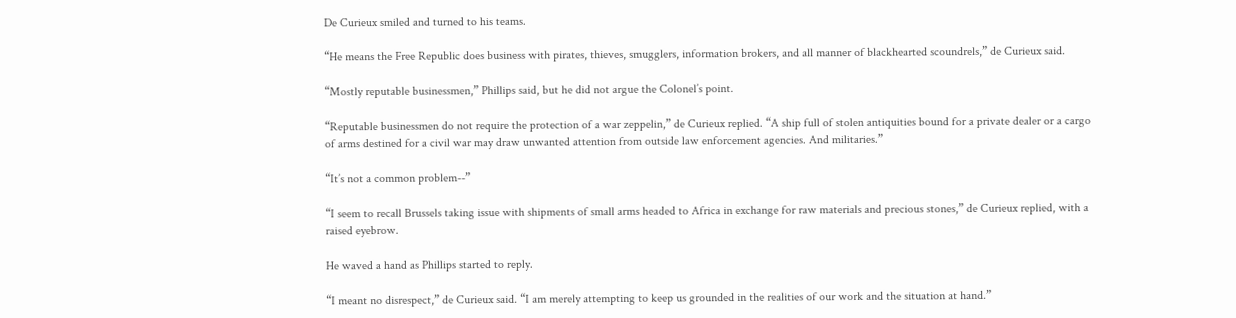De Curieux smiled and turned to his teams.

“He means the Free Republic does business with pirates, thieves, smugglers, information brokers, and all manner of blackhearted scoundrels,” de Curieux said.

“Mostly reputable businessmen,” Phillips said, but he did not argue the Colonel’s point.

“Reputable businessmen do not require the protection of a war zeppelin,” de Curieux replied. “A ship full of stolen antiquities bound for a private dealer or a cargo of arms destined for a civil war may draw unwanted attention from outside law enforcement agencies. And militaries.”

“It’s not a common problem--”

“I seem to recall Brussels taking issue with shipments of small arms headed to Africa in exchange for raw materials and precious stones,” de Curieux replied, with a raised eyebrow.

He waved a hand as Phillips started to reply.

“I meant no disrespect,” de Curieux said. “I am merely attempting to keep us grounded in the realities of our work and the situation at hand.”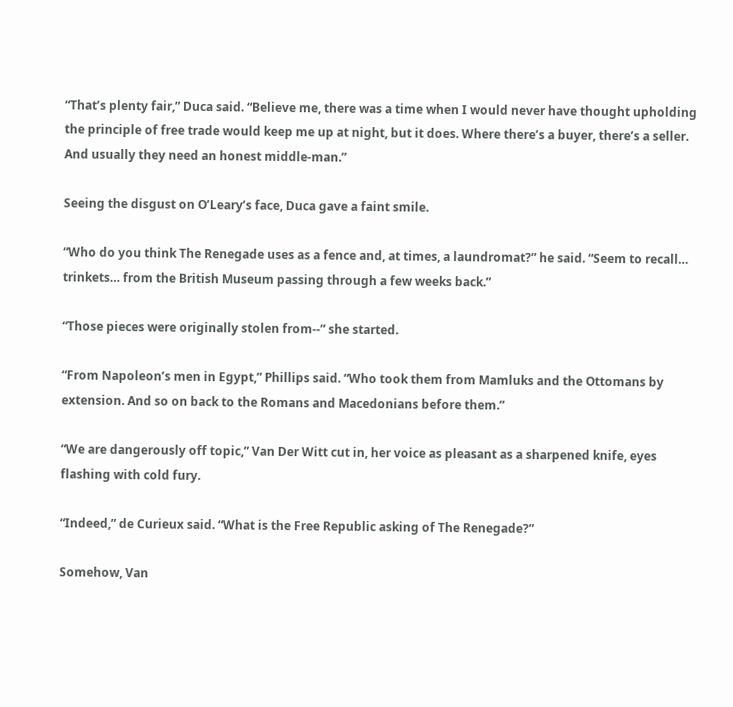“That’s plenty fair,” Duca said. “Believe me, there was a time when I would never have thought upholding the principle of free trade would keep me up at night, but it does. Where there’s a buyer, there’s a seller. And usually they need an honest middle-man.”

Seeing the disgust on O’Leary’s face, Duca gave a faint smile.

“Who do you think The Renegade uses as a fence and, at times, a laundromat?” he said. “Seem to recall… trinkets… from the British Museum passing through a few weeks back.”

“Those pieces were originally stolen from--” she started.

“From Napoleon’s men in Egypt,” Phillips said. “Who took them from Mamluks and the Ottomans by extension. And so on back to the Romans and Macedonians before them.”

“We are dangerously off topic,” Van Der Witt cut in, her voice as pleasant as a sharpened knife, eyes flashing with cold fury.

“Indeed,” de Curieux said. “What is the Free Republic asking of The Renegade?”

Somehow, Van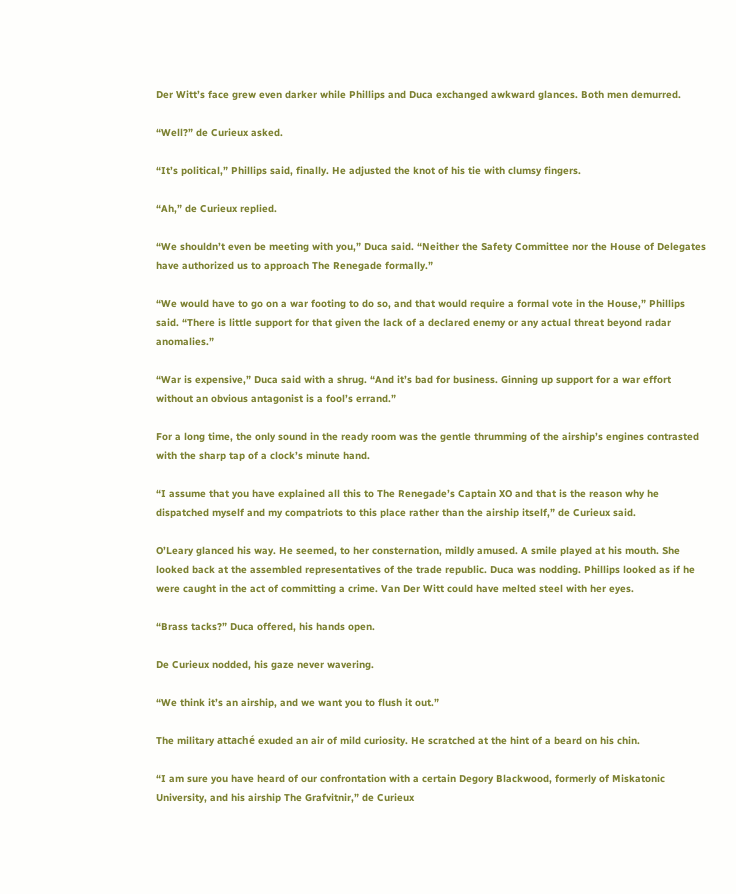Der Witt’s face grew even darker while Phillips and Duca exchanged awkward glances. Both men demurred.

“Well?” de Curieux asked.

“It’s political,” Phillips said, finally. He adjusted the knot of his tie with clumsy fingers.

“Ah,” de Curieux replied.

“We shouldn’t even be meeting with you,” Duca said. “Neither the Safety Committee nor the House of Delegates have authorized us to approach The Renegade formally.”

“We would have to go on a war footing to do so, and that would require a formal vote in the House,” Phillips said. “There is little support for that given the lack of a declared enemy or any actual threat beyond radar anomalies.”

“War is expensive,” Duca said with a shrug. “And it’s bad for business. Ginning up support for a war effort without an obvious antagonist is a fool’s errand.”

For a long time, the only sound in the ready room was the gentle thrumming of the airship’s engines contrasted with the sharp tap of a clock’s minute hand.

“I assume that you have explained all this to The Renegade’s Captain XO and that is the reason why he dispatched myself and my compatriots to this place rather than the airship itself,” de Curieux said.

O’Leary glanced his way. He seemed, to her consternation, mildly amused. A smile played at his mouth. She looked back at the assembled representatives of the trade republic. Duca was nodding. Phillips looked as if he were caught in the act of committing a crime. Van Der Witt could have melted steel with her eyes.

“Brass tacks?” Duca offered, his hands open.

De Curieux nodded, his gaze never wavering.

“We think it’s an airship, and we want you to flush it out.”

The military attaché exuded an air of mild curiosity. He scratched at the hint of a beard on his chin.

“I am sure you have heard of our confrontation with a certain Degory Blackwood, formerly of Miskatonic University, and his airship The Grafvitnir,” de Curieux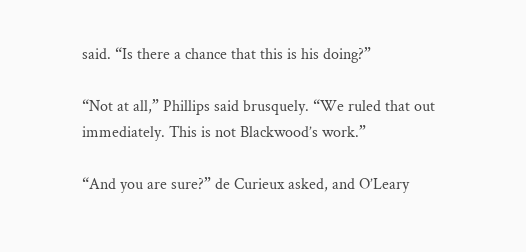said. “Is there a chance that this is his doing?”

“Not at all,” Phillips said brusquely. “We ruled that out immediately. This is not Blackwood’s work.”

“And you are sure?” de Curieux asked, and O’Leary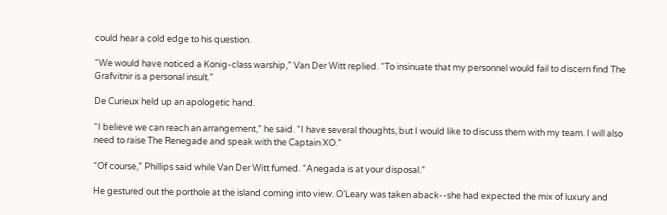could hear a cold edge to his question.

“We would have noticed a Konig-class warship,” Van Der Witt replied. “To insinuate that my personnel would fail to discern find The Grafvitnir is a personal insult.”

De Curieux held up an apologetic hand.

“I believe we can reach an arrangement,” he said. “I have several thoughts, but I would like to discuss them with my team. I will also need to raise The Renegade and speak with the Captain XO.”

“Of course,” Phillips said while Van Der Witt fumed. “Anegada is at your disposal.”

He gestured out the porthole at the island coming into view. O’Leary was taken aback--she had expected the mix of luxury and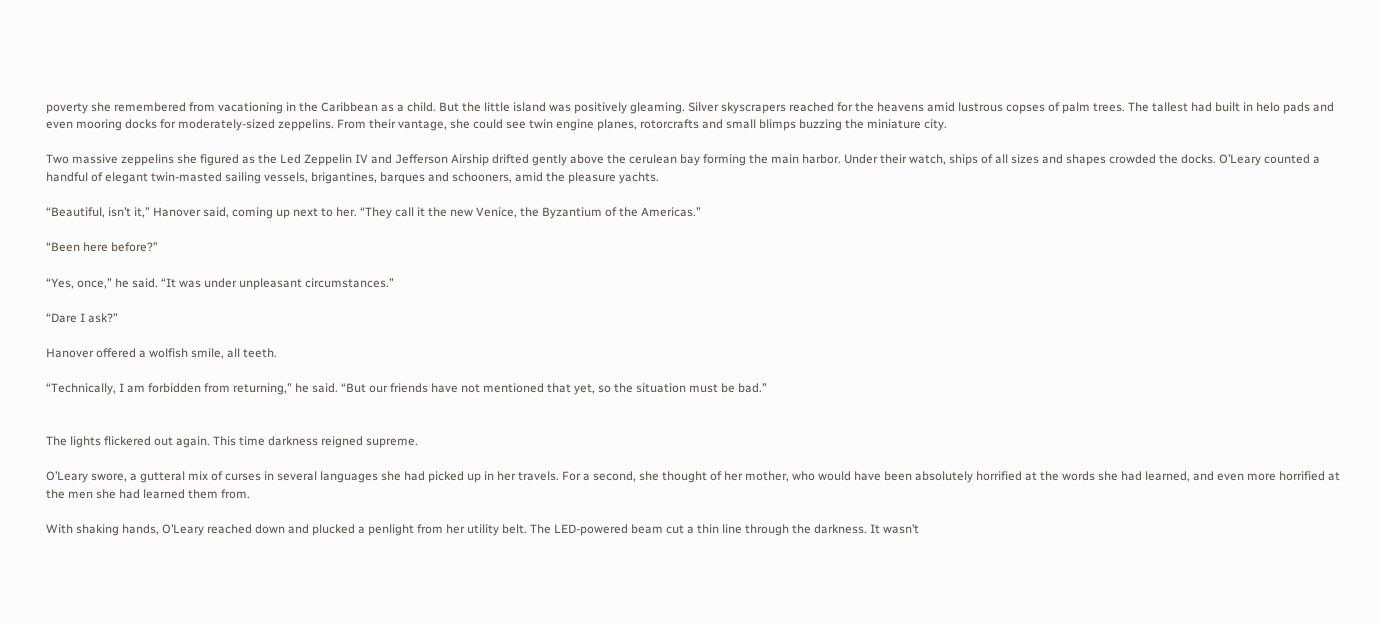poverty she remembered from vacationing in the Caribbean as a child. But the little island was positively gleaming. Silver skyscrapers reached for the heavens amid lustrous copses of palm trees. The tallest had built in helo pads and even mooring docks for moderately-sized zeppelins. From their vantage, she could see twin engine planes, rotorcrafts and small blimps buzzing the miniature city.

Two massive zeppelins she figured as the Led Zeppelin IV and Jefferson Airship drifted gently above the cerulean bay forming the main harbor. Under their watch, ships of all sizes and shapes crowded the docks. O’Leary counted a handful of elegant twin-masted sailing vessels, brigantines, barques and schooners, amid the pleasure yachts.

“Beautiful, isn’t it,” Hanover said, coming up next to her. “They call it the new Venice, the Byzantium of the Americas.”

“Been here before?”

“Yes, once,” he said. “It was under unpleasant circumstances.”

“Dare I ask?”

Hanover offered a wolfish smile, all teeth.

“Technically, I am forbidden from returning,” he said. “But our friends have not mentioned that yet, so the situation must be bad.”


The lights flickered out again. This time darkness reigned supreme.

O’Leary swore, a gutteral mix of curses in several languages she had picked up in her travels. For a second, she thought of her mother, who would have been absolutely horrified at the words she had learned, and even more horrified at the men she had learned them from.

With shaking hands, O’Leary reached down and plucked a penlight from her utility belt. The LED-powered beam cut a thin line through the darkness. It wasn’t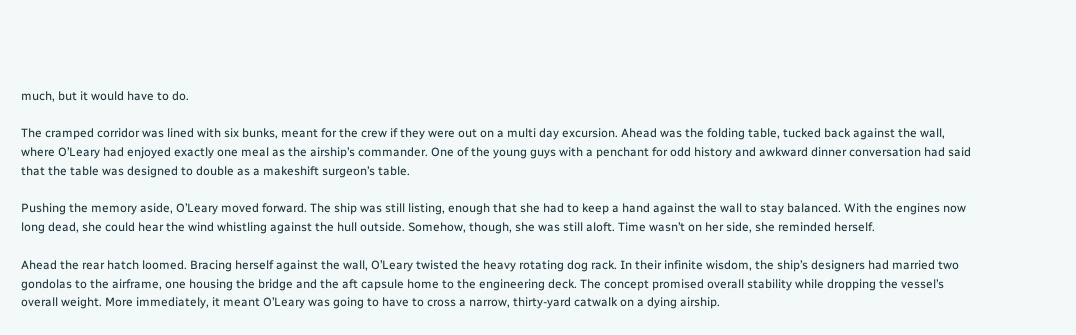much, but it would have to do.

The cramped corridor was lined with six bunks, meant for the crew if they were out on a multi day excursion. Ahead was the folding table, tucked back against the wall, where O’Leary had enjoyed exactly one meal as the airship’s commander. One of the young guys with a penchant for odd history and awkward dinner conversation had said that the table was designed to double as a makeshift surgeon’s table.

Pushing the memory aside, O’Leary moved forward. The ship was still listing, enough that she had to keep a hand against the wall to stay balanced. With the engines now long dead, she could hear the wind whistling against the hull outside. Somehow, though, she was still aloft. Time wasn’t on her side, she reminded herself.

Ahead the rear hatch loomed. Bracing herself against the wall, O’Leary twisted the heavy rotating dog rack. In their infinite wisdom, the ship’s designers had married two gondolas to the airframe, one housing the bridge and the aft capsule home to the engineering deck. The concept promised overall stability while dropping the vessel’s overall weight. More immediately, it meant O’Leary was going to have to cross a narrow, thirty-yard catwalk on a dying airship.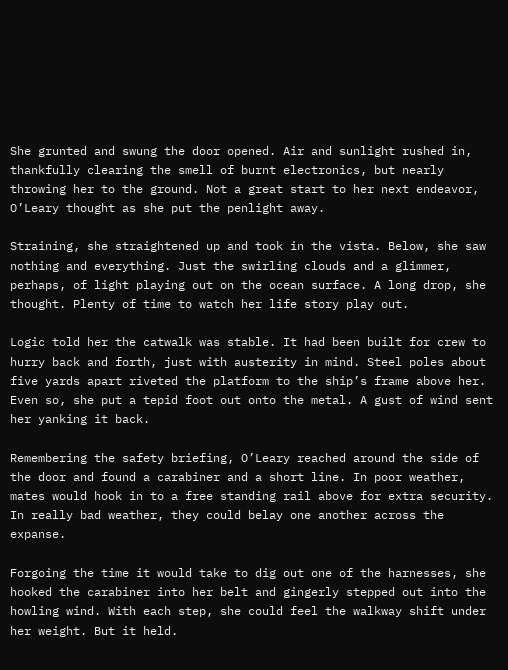She grunted and swung the door opened. Air and sunlight rushed in, thankfully clearing the smell of burnt electronics, but nearly throwing her to the ground. Not a great start to her next endeavor, O’Leary thought as she put the penlight away.

Straining, she straightened up and took in the vista. Below, she saw nothing and everything. Just the swirling clouds and a glimmer, perhaps, of light playing out on the ocean surface. A long drop, she thought. Plenty of time to watch her life story play out.

Logic told her the catwalk was stable. It had been built for crew to hurry back and forth, just with austerity in mind. Steel poles about five yards apart riveted the platform to the ship’s frame above her. Even so, she put a tepid foot out onto the metal. A gust of wind sent her yanking it back.

Remembering the safety briefing, O’Leary reached around the side of the door and found a carabiner and a short line. In poor weather, mates would hook in to a free standing rail above for extra security. In really bad weather, they could belay one another across the expanse.

Forgoing the time it would take to dig out one of the harnesses, she hooked the carabiner into her belt and gingerly stepped out into the howling wind. With each step, she could feel the walkway shift under her weight. But it held.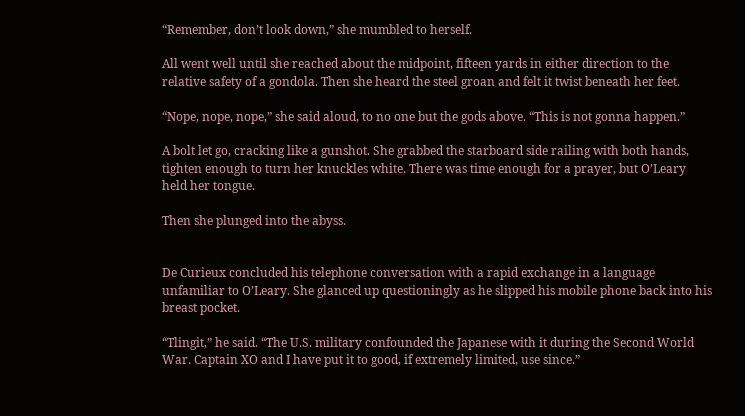“Remember, don’t look down,” she mumbled to herself.

All went well until she reached about the midpoint, fifteen yards in either direction to the relative safety of a gondola. Then she heard the steel groan and felt it twist beneath her feet.

“Nope, nope, nope,” she said aloud, to no one but the gods above. “This is not gonna happen.”

A bolt let go, cracking like a gunshot. She grabbed the starboard side railing with both hands, tighten enough to turn her knuckles white. There was time enough for a prayer, but O’Leary held her tongue.

Then she plunged into the abyss.


De Curieux concluded his telephone conversation with a rapid exchange in a language unfamiliar to O’Leary. She glanced up questioningly as he slipped his mobile phone back into his breast pocket.

“Tlingit,” he said. “The U.S. military confounded the Japanese with it during the Second World War. Captain XO and I have put it to good, if extremely limited, use since.”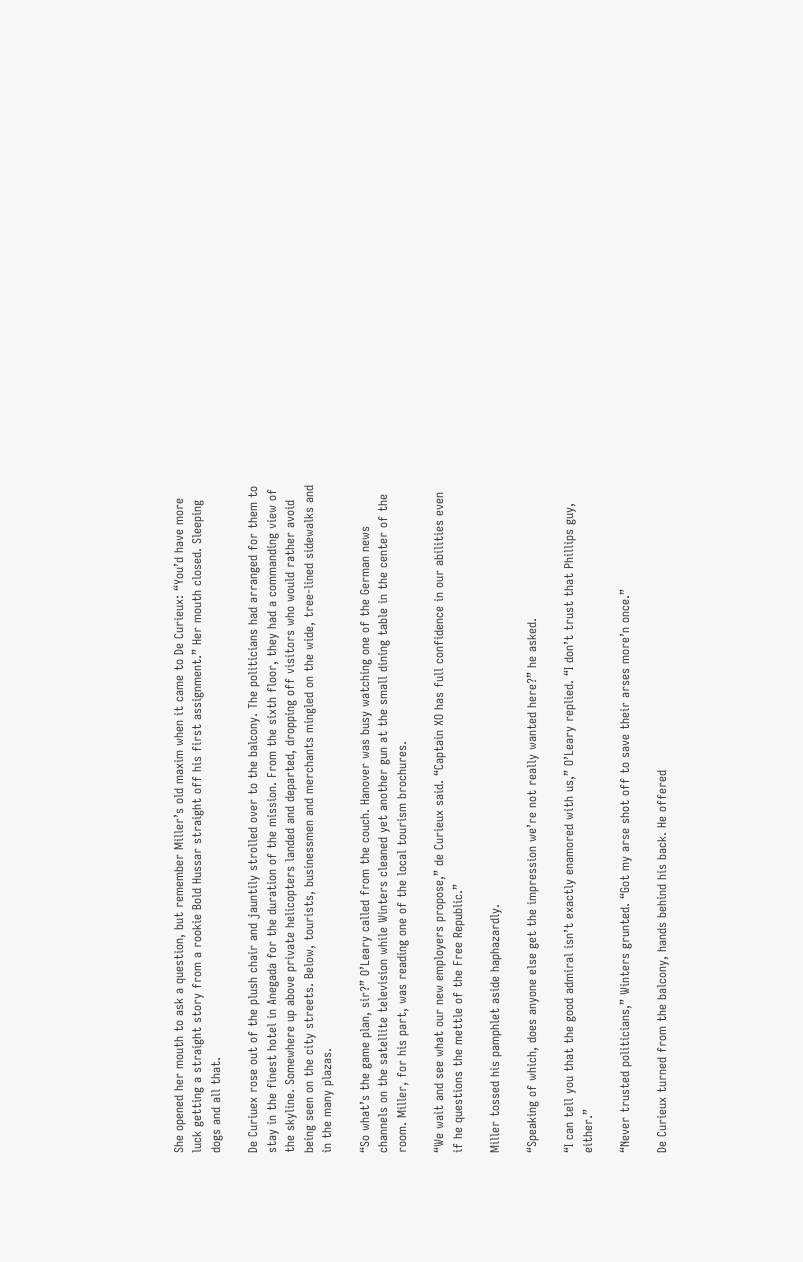She opened her mouth to ask a question, but remember Miller’s old maxim when it came to De Curieux: “You’d have more luck getting a straight story from a rookie Bold Hussar straight off his first assignment.” Her mouth closed. Sleeping dogs and all that.

De Curiuex rose out of the plush chair and jauntily strolled over to the balcony. The politicians had arranged for them to stay in the finest hotel in Anegada for the duration of the mission. From the sixth floor, they had a commanding view of the skyline. Somewhere up above private helicopters landed and departed, dropping off visitors who would rather avoid being seen on the city streets. Below, tourists, businessmen and merchants mingled on the wide, tree-lined sidewalks and in the many plazas.

“So what’s the game plan, sir?” O’Leary called from the couch. Hanover was busy watching one of the German news channels on the satellite television while Winters cleaned yet another gun at the small dining table in the center of the room. Miller, for his part, was reading one of the local tourism brochures.

“We wait and see what our new employers propose,” de Curieux said. “Captain XO has full confidence in our abilities even if he questions the mettle of the Free Republic.”

Miller tossed his pamphlet aside haphazardly.

“Speaking of which, does anyone else get the impression we’re not really wanted here?” he asked.

“I can tell you that the good admiral isn’t exactly enamored with us,” O’Leary replied. “I don’t trust that Phillips guy, either.”

“Never trusted politicians,” Winters grunted. “Got my arse shot off to save their arses more’n once.”

De Curieux turned from the balcony, hands behind his back. He offered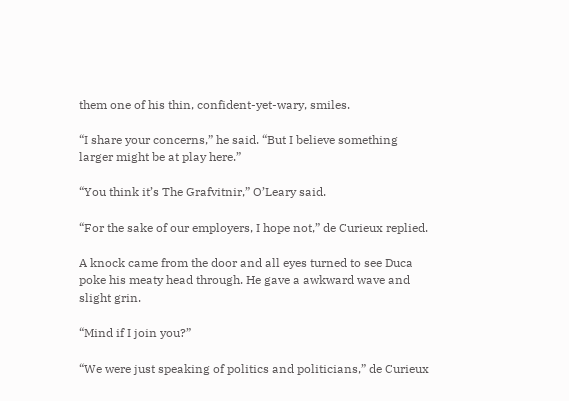them one of his thin, confident-yet-wary, smiles.

“I share your concerns,” he said. “But I believe something larger might be at play here.”

“You think it’s The Grafvitnir,” O’Leary said.

“For the sake of our employers, I hope not,” de Curieux replied.

A knock came from the door and all eyes turned to see Duca poke his meaty head through. He gave a awkward wave and slight grin.

“Mind if I join you?”

“We were just speaking of politics and politicians,” de Curieux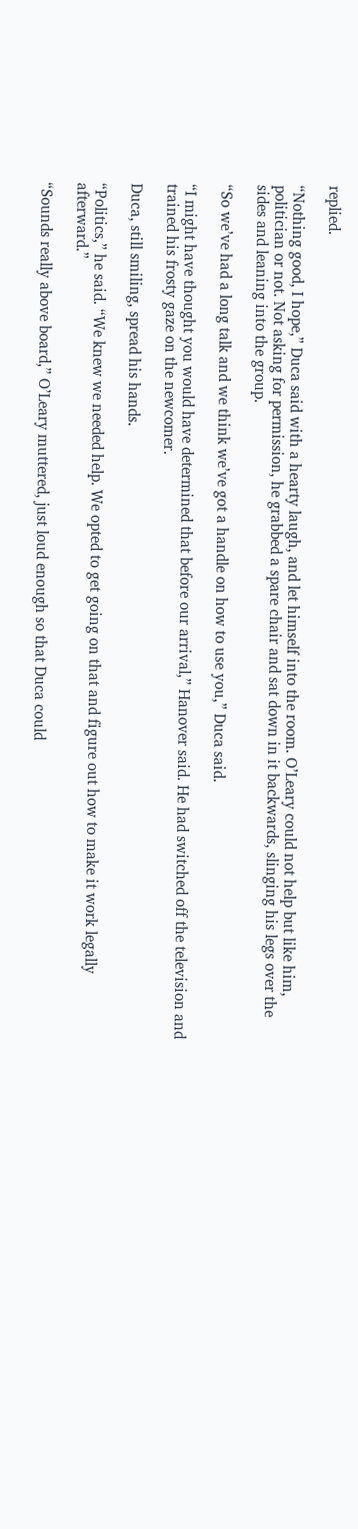replied.

“Nothing good, I hope,” Duca said with a hearty laugh, and let himself into the room. O’Leary could not help but like him, politician or not. Not asking for permission, he grabbed a spare chair and sat down in it backwards, slinging his legs over the sides and leaning into the group.

“So we’ve had a long talk and we think we’ve got a handle on how to use you,” Duca said.

“I might have thought you would have determined that before our arrival,” Hanover said. He had switched off the television and trained his frosty gaze on the newcomer.

Duca, still smiling, spread his hands.

“Politics,” he said. “We knew we needed help. We opted to get going on that and figure out how to make it work legally afterward.”

“Sounds really above board,” O’Leary muttered, just loud enough so that Duca could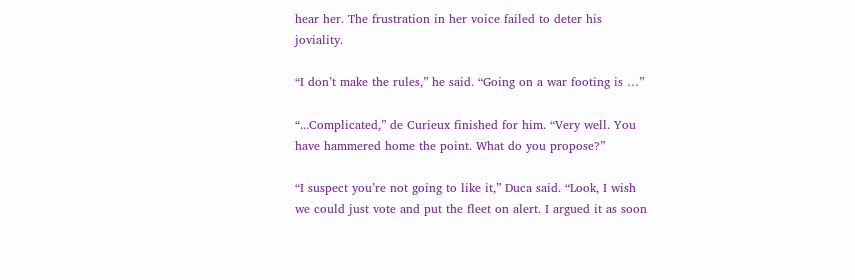hear her. The frustration in her voice failed to deter his joviality.

“I don’t make the rules,” he said. “Going on a war footing is …”

“...Complicated,” de Curieux finished for him. “Very well. You have hammered home the point. What do you propose?”

“I suspect you’re not going to like it,” Duca said. “Look, I wish we could just vote and put the fleet on alert. I argued it as soon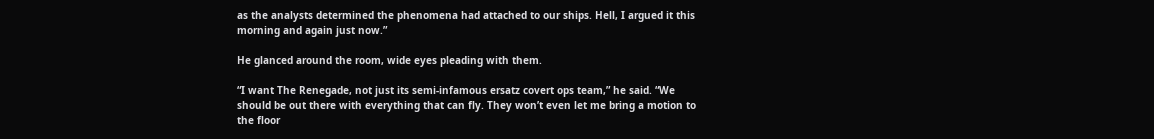as the analysts determined the phenomena had attached to our ships. Hell, I argued it this morning and again just now.”

He glanced around the room, wide eyes pleading with them.

“I want The Renegade, not just its semi-infamous ersatz covert ops team,” he said. “We should be out there with everything that can fly. They won’t even let me bring a motion to the floor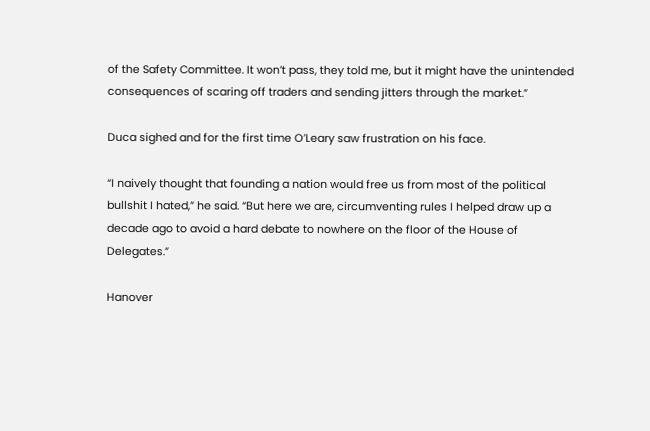of the Safety Committee. It won’t pass, they told me, but it might have the unintended consequences of scaring off traders and sending jitters through the market.”

Duca sighed and for the first time O’Leary saw frustration on his face.

“I naively thought that founding a nation would free us from most of the political bullshit I hated,” he said. “But here we are, circumventing rules I helped draw up a decade ago to avoid a hard debate to nowhere on the floor of the House of Delegates.”

Hanover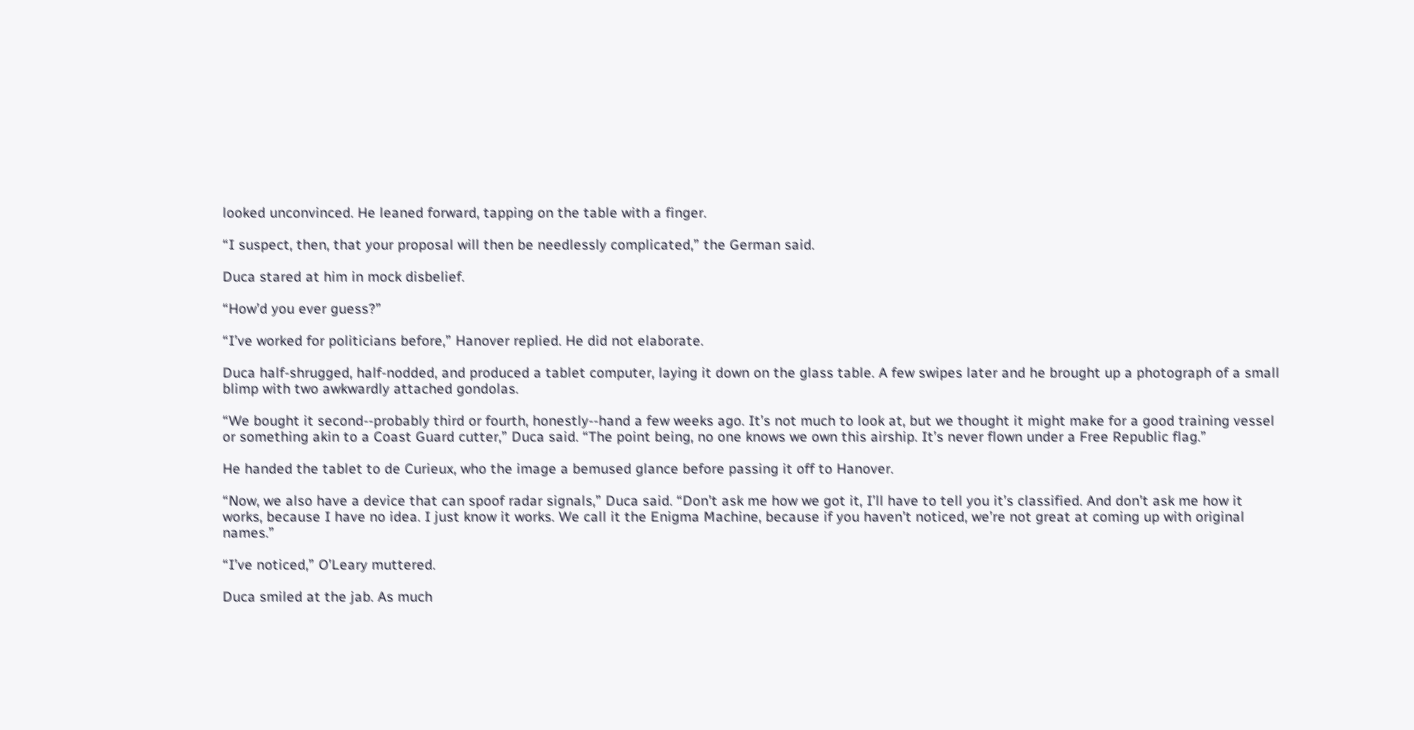looked unconvinced. He leaned forward, tapping on the table with a finger.

“I suspect, then, that your proposal will then be needlessly complicated,” the German said.

Duca stared at him in mock disbelief.

“How’d you ever guess?”

“I’ve worked for politicians before,” Hanover replied. He did not elaborate.

Duca half-shrugged, half-nodded, and produced a tablet computer, laying it down on the glass table. A few swipes later and he brought up a photograph of a small blimp with two awkwardly attached gondolas.

“We bought it second--probably third or fourth, honestly--hand a few weeks ago. It’s not much to look at, but we thought it might make for a good training vessel or something akin to a Coast Guard cutter,” Duca said. “The point being, no one knows we own this airship. It’s never flown under a Free Republic flag.”

He handed the tablet to de Curieux, who the image a bemused glance before passing it off to Hanover.

“Now, we also have a device that can spoof radar signals,” Duca said. “Don’t ask me how we got it, I’ll have to tell you it’s classified. And don’t ask me how it works, because I have no idea. I just know it works. We call it the Enigma Machine, because if you haven’t noticed, we’re not great at coming up with original names.”

“I’ve noticed,” O’Leary muttered.

Duca smiled at the jab. As much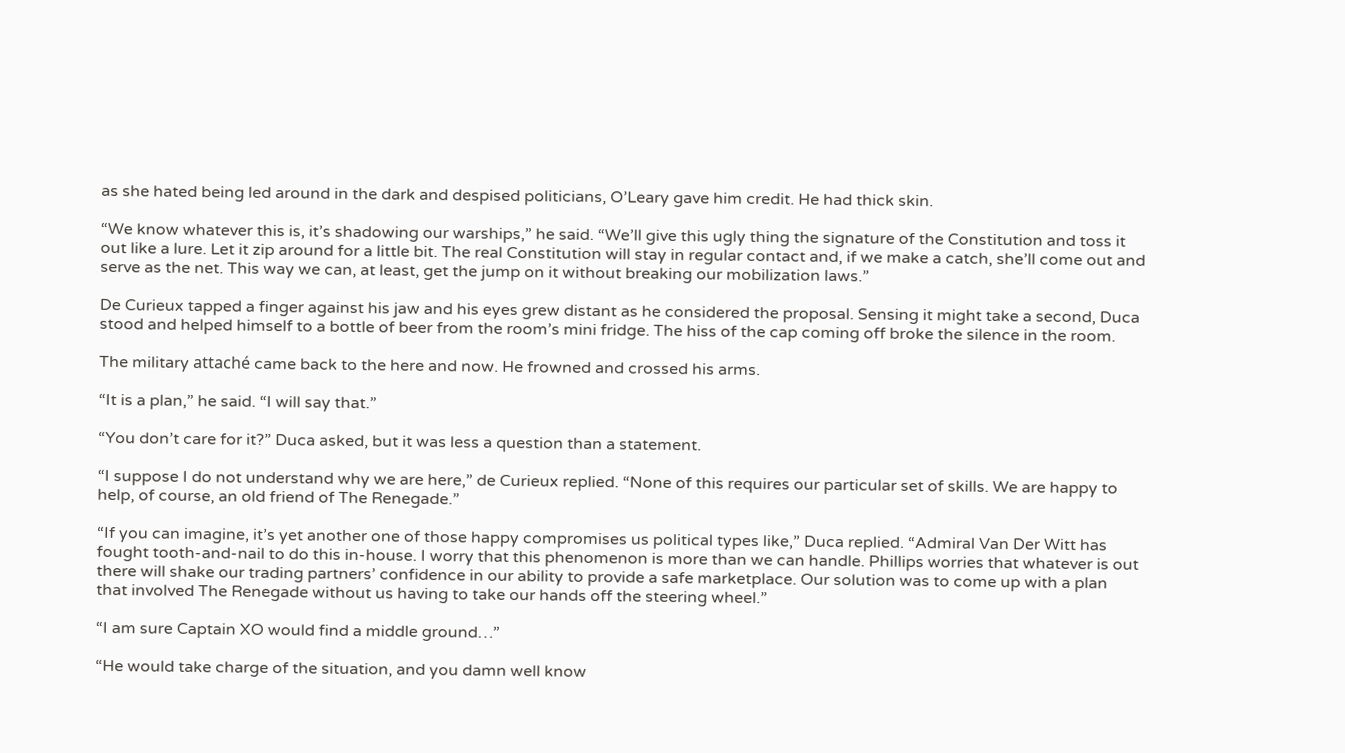as she hated being led around in the dark and despised politicians, O’Leary gave him credit. He had thick skin.

“We know whatever this is, it’s shadowing our warships,” he said. “We’ll give this ugly thing the signature of the Constitution and toss it out like a lure. Let it zip around for a little bit. The real Constitution will stay in regular contact and, if we make a catch, she’ll come out and serve as the net. This way we can, at least, get the jump on it without breaking our mobilization laws.”

De Curieux tapped a finger against his jaw and his eyes grew distant as he considered the proposal. Sensing it might take a second, Duca stood and helped himself to a bottle of beer from the room’s mini fridge. The hiss of the cap coming off broke the silence in the room.

The military attaché came back to the here and now. He frowned and crossed his arms.

“It is a plan,” he said. “I will say that.”

“You don’t care for it?” Duca asked, but it was less a question than a statement.

“I suppose I do not understand why we are here,” de Curieux replied. “None of this requires our particular set of skills. We are happy to help, of course, an old friend of The Renegade.”

“If you can imagine, it’s yet another one of those happy compromises us political types like,” Duca replied. “Admiral Van Der Witt has fought tooth-and-nail to do this in-house. I worry that this phenomenon is more than we can handle. Phillips worries that whatever is out there will shake our trading partners’ confidence in our ability to provide a safe marketplace. Our solution was to come up with a plan that involved The Renegade without us having to take our hands off the steering wheel.”

“I am sure Captain XO would find a middle ground…”

“He would take charge of the situation, and you damn well know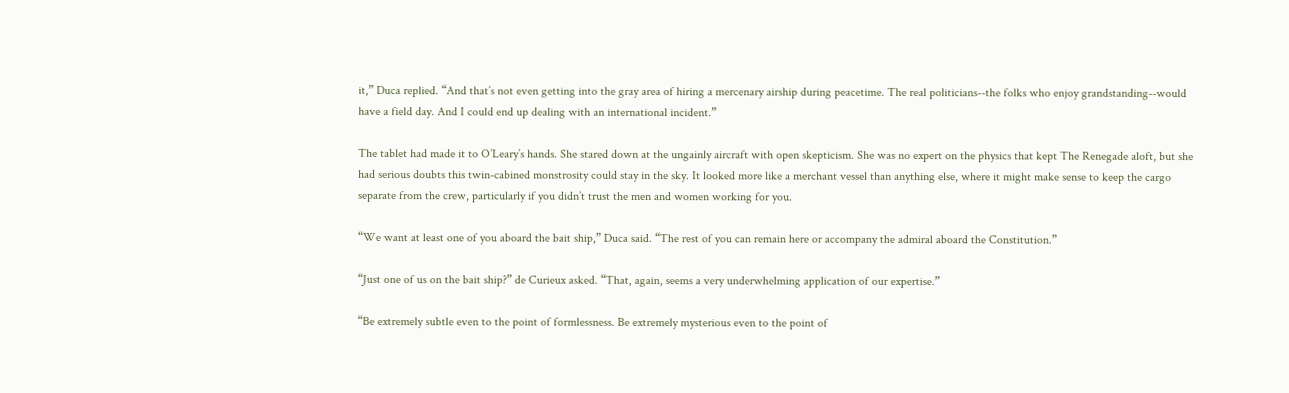it,” Duca replied. “And that’s not even getting into the gray area of hiring a mercenary airship during peacetime. The real politicians--the folks who enjoy grandstanding--would have a field day. And I could end up dealing with an international incident.”

The tablet had made it to O’Leary’s hands. She stared down at the ungainly aircraft with open skepticism. She was no expert on the physics that kept The Renegade aloft, but she had serious doubts this twin-cabined monstrosity could stay in the sky. It looked more like a merchant vessel than anything else, where it might make sense to keep the cargo separate from the crew, particularly if you didn’t trust the men and women working for you.

“We want at least one of you aboard the bait ship,” Duca said. “The rest of you can remain here or accompany the admiral aboard the Constitution.”

“Just one of us on the bait ship?” de Curieux asked. “That, again, seems a very underwhelming application of our expertise.”

“Be extremely subtle even to the point of formlessness. Be extremely mysterious even to the point of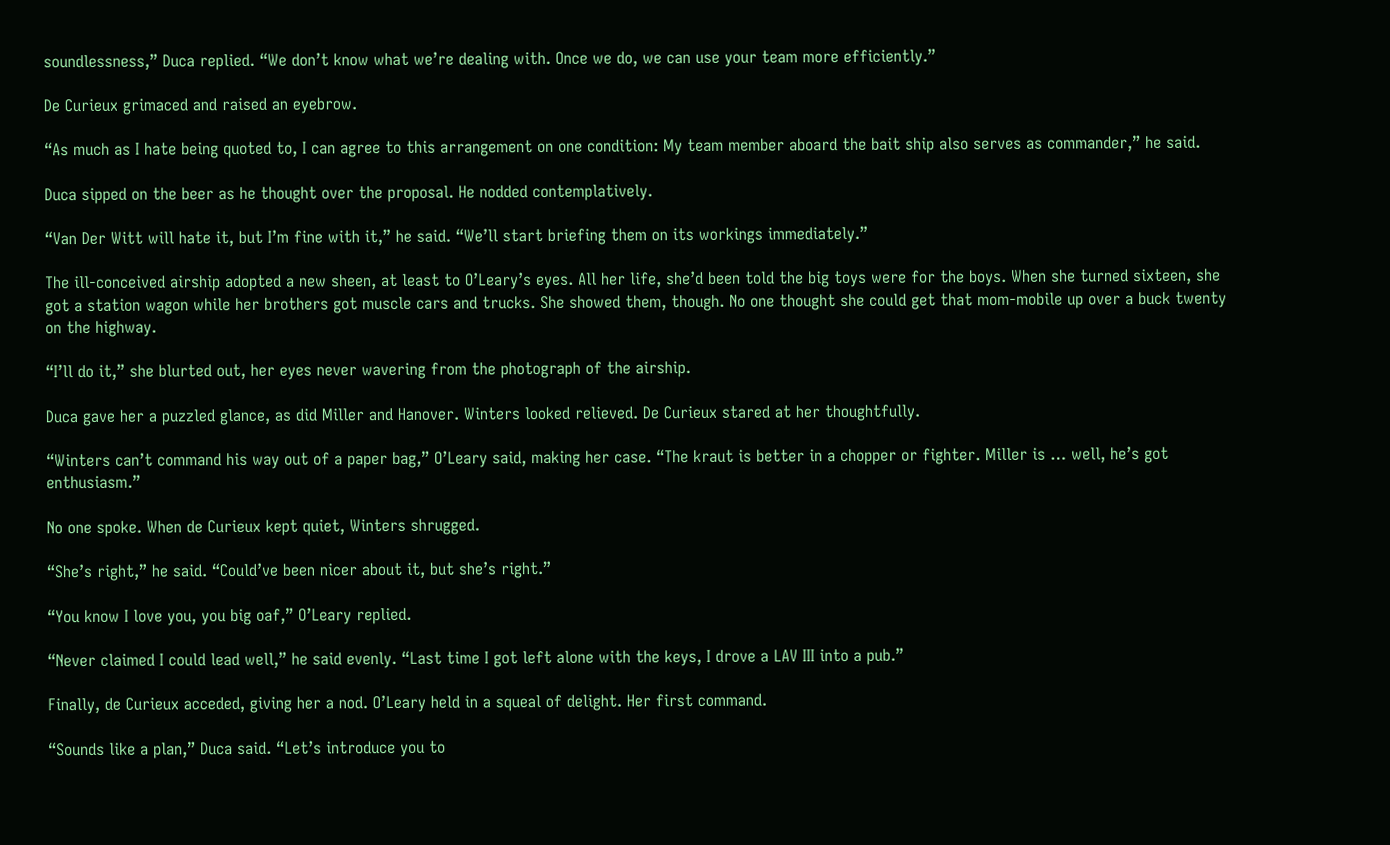soundlessness,” Duca replied. “We don’t know what we’re dealing with. Once we do, we can use your team more efficiently.”

De Curieux grimaced and raised an eyebrow.

“As much as I hate being quoted to, I can agree to this arrangement on one condition: My team member aboard the bait ship also serves as commander,” he said.

Duca sipped on the beer as he thought over the proposal. He nodded contemplatively.

“Van Der Witt will hate it, but I’m fine with it,” he said. “We’ll start briefing them on its workings immediately.”

The ill-conceived airship adopted a new sheen, at least to O’Leary’s eyes. All her life, she’d been told the big toys were for the boys. When she turned sixteen, she got a station wagon while her brothers got muscle cars and trucks. She showed them, though. No one thought she could get that mom-mobile up over a buck twenty on the highway.

“I’ll do it,” she blurted out, her eyes never wavering from the photograph of the airship.

Duca gave her a puzzled glance, as did Miller and Hanover. Winters looked relieved. De Curieux stared at her thoughtfully.

“Winters can’t command his way out of a paper bag,” O’Leary said, making her case. “The kraut is better in a chopper or fighter. Miller is … well, he’s got enthusiasm.”

No one spoke. When de Curieux kept quiet, Winters shrugged.

“She’s right,” he said. “Could’ve been nicer about it, but she’s right.”

“You know I love you, you big oaf,” O’Leary replied.

“Never claimed I could lead well,” he said evenly. “Last time I got left alone with the keys, I drove a LAV III into a pub.”

Finally, de Curieux acceded, giving her a nod. O’Leary held in a squeal of delight. Her first command.

“Sounds like a plan,” Duca said. “Let’s introduce you to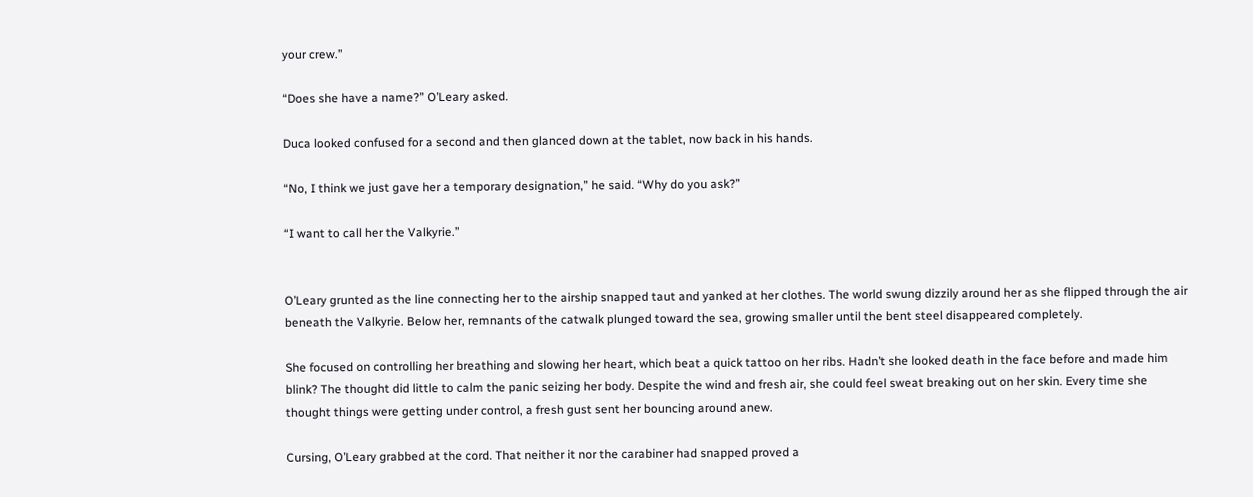your crew.”

“Does she have a name?” O’Leary asked.

Duca looked confused for a second and then glanced down at the tablet, now back in his hands.

“No, I think we just gave her a temporary designation,” he said. “Why do you ask?”

“I want to call her the Valkyrie.”


O’Leary grunted as the line connecting her to the airship snapped taut and yanked at her clothes. The world swung dizzily around her as she flipped through the air beneath the Valkyrie. Below her, remnants of the catwalk plunged toward the sea, growing smaller until the bent steel disappeared completely.

She focused on controlling her breathing and slowing her heart, which beat a quick tattoo on her ribs. Hadn’t she looked death in the face before and made him blink? The thought did little to calm the panic seizing her body. Despite the wind and fresh air, she could feel sweat breaking out on her skin. Every time she thought things were getting under control, a fresh gust sent her bouncing around anew.

Cursing, O’Leary grabbed at the cord. That neither it nor the carabiner had snapped proved a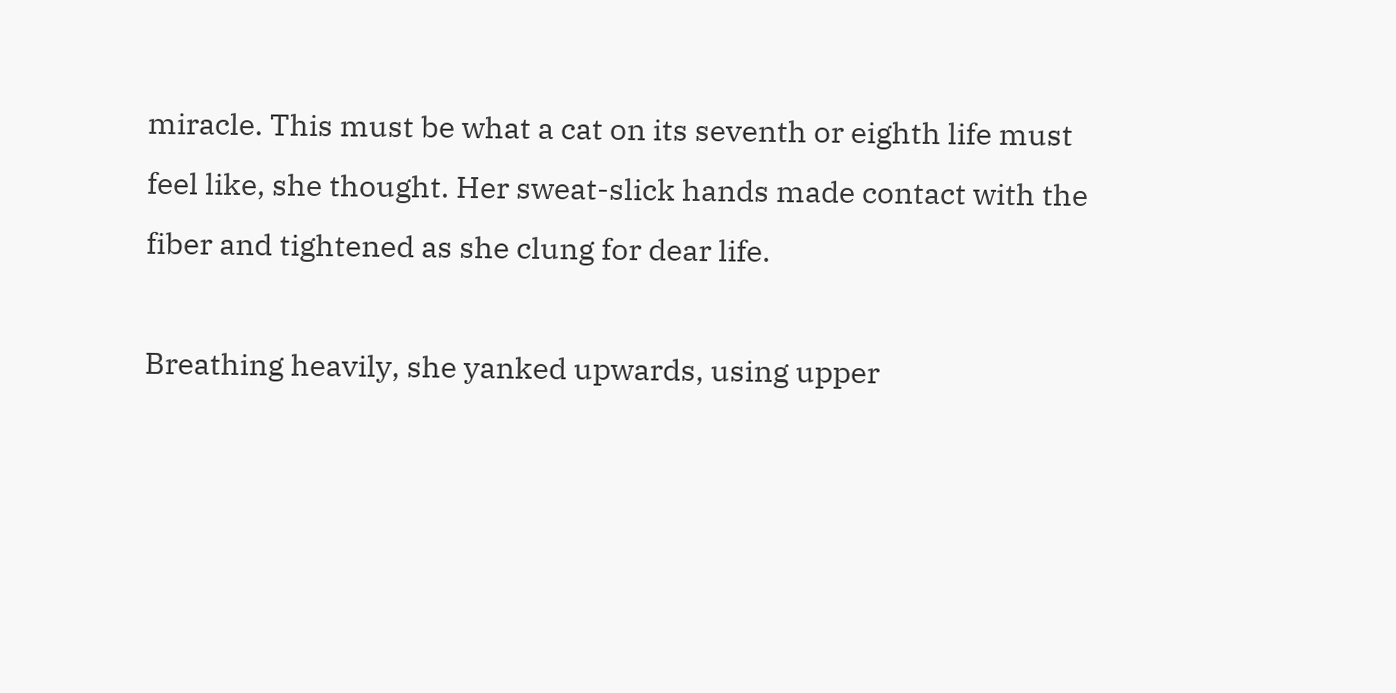miracle. This must be what a cat on its seventh or eighth life must feel like, she thought. Her sweat-slick hands made contact with the fiber and tightened as she clung for dear life.

Breathing heavily, she yanked upwards, using upper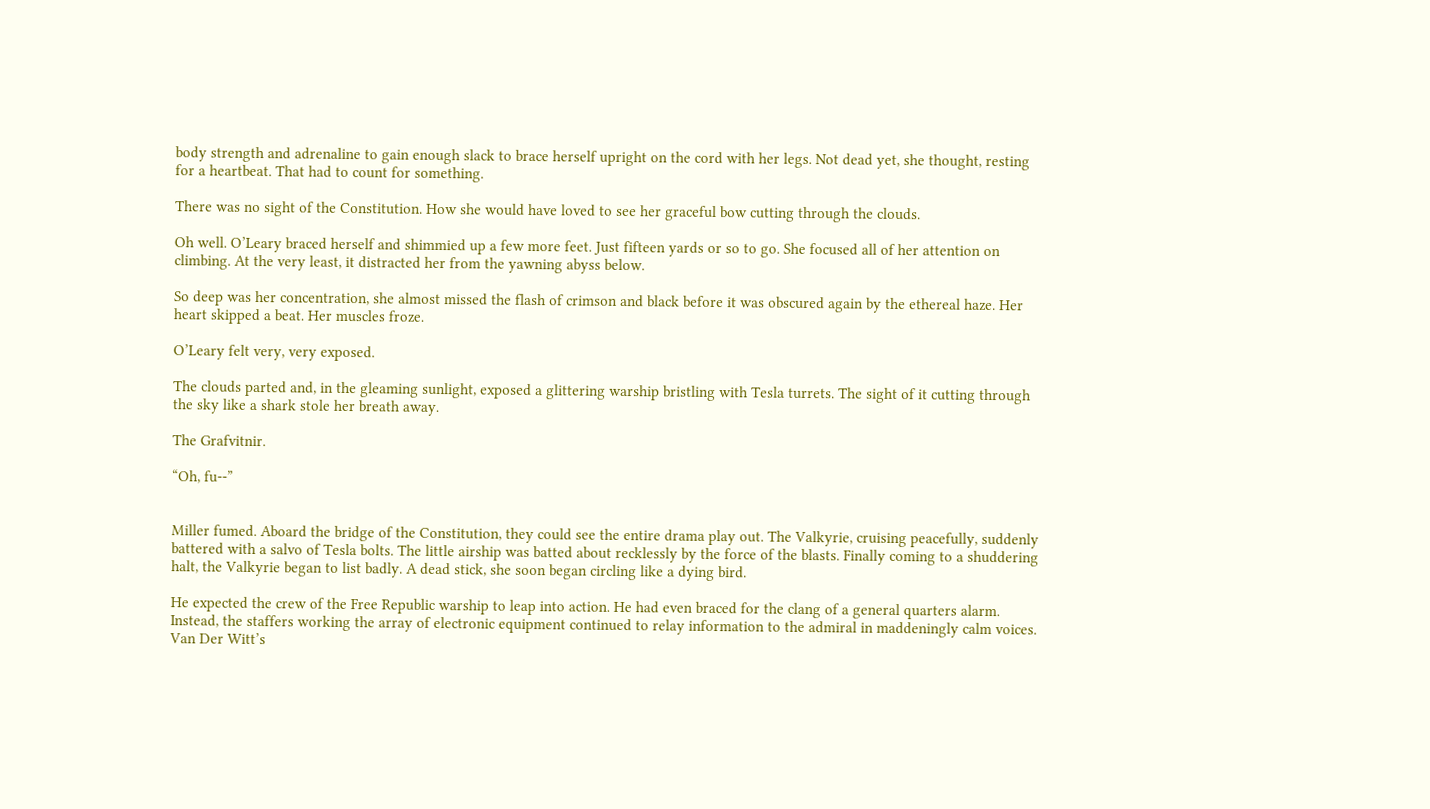body strength and adrenaline to gain enough slack to brace herself upright on the cord with her legs. Not dead yet, she thought, resting for a heartbeat. That had to count for something.

There was no sight of the Constitution. How she would have loved to see her graceful bow cutting through the clouds.

Oh well. O’Leary braced herself and shimmied up a few more feet. Just fifteen yards or so to go. She focused all of her attention on climbing. At the very least, it distracted her from the yawning abyss below.

So deep was her concentration, she almost missed the flash of crimson and black before it was obscured again by the ethereal haze. Her heart skipped a beat. Her muscles froze.

O’Leary felt very, very exposed.

The clouds parted and, in the gleaming sunlight, exposed a glittering warship bristling with Tesla turrets. The sight of it cutting through the sky like a shark stole her breath away.

The Grafvitnir.

“Oh, fu--”


Miller fumed. Aboard the bridge of the Constitution, they could see the entire drama play out. The Valkyrie, cruising peacefully, suddenly battered with a salvo of Tesla bolts. The little airship was batted about recklessly by the force of the blasts. Finally coming to a shuddering halt, the Valkyrie began to list badly. A dead stick, she soon began circling like a dying bird.

He expected the crew of the Free Republic warship to leap into action. He had even braced for the clang of a general quarters alarm. Instead, the staffers working the array of electronic equipment continued to relay information to the admiral in maddeningly calm voices. Van Der Witt’s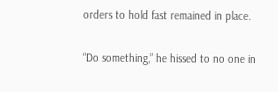orders to hold fast remained in place.

“Do something,” he hissed to no one in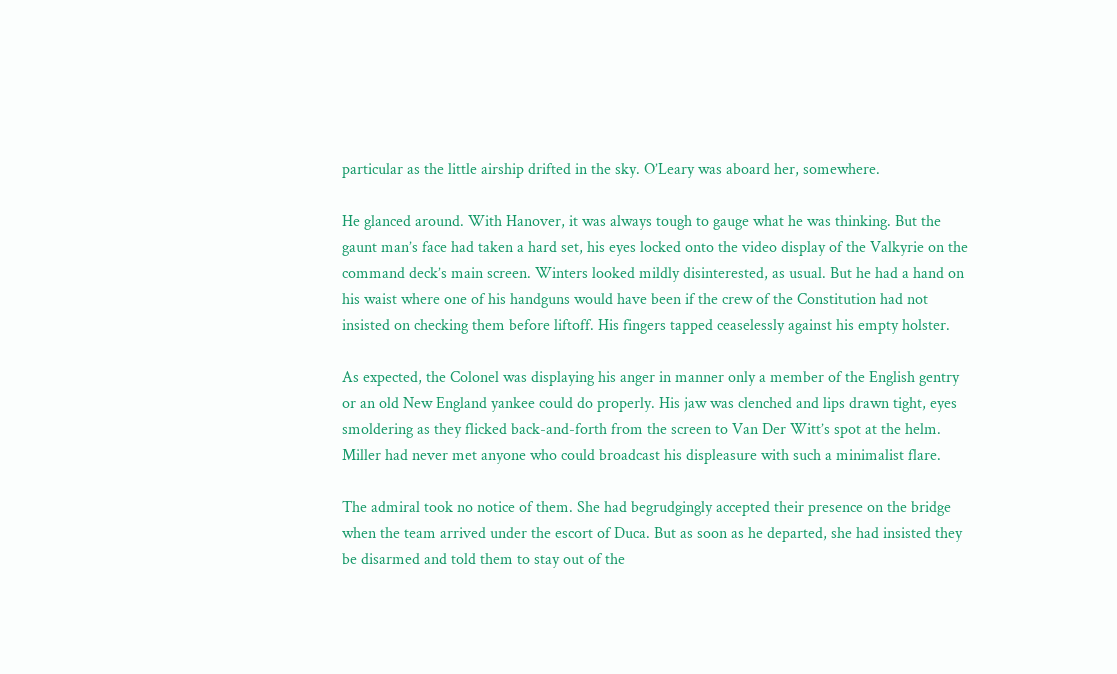particular as the little airship drifted in the sky. O’Leary was aboard her, somewhere.

He glanced around. With Hanover, it was always tough to gauge what he was thinking. But the gaunt man’s face had taken a hard set, his eyes locked onto the video display of the Valkyrie on the command deck’s main screen. Winters looked mildly disinterested, as usual. But he had a hand on his waist where one of his handguns would have been if the crew of the Constitution had not insisted on checking them before liftoff. His fingers tapped ceaselessly against his empty holster.

As expected, the Colonel was displaying his anger in manner only a member of the English gentry or an old New England yankee could do properly. His jaw was clenched and lips drawn tight, eyes smoldering as they flicked back-and-forth from the screen to Van Der Witt’s spot at the helm. Miller had never met anyone who could broadcast his displeasure with such a minimalist flare.

The admiral took no notice of them. She had begrudgingly accepted their presence on the bridge when the team arrived under the escort of Duca. But as soon as he departed, she had insisted they be disarmed and told them to stay out of the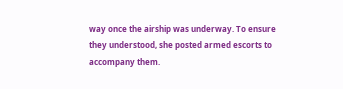way once the airship was underway. To ensure they understood, she posted armed escorts to accompany them.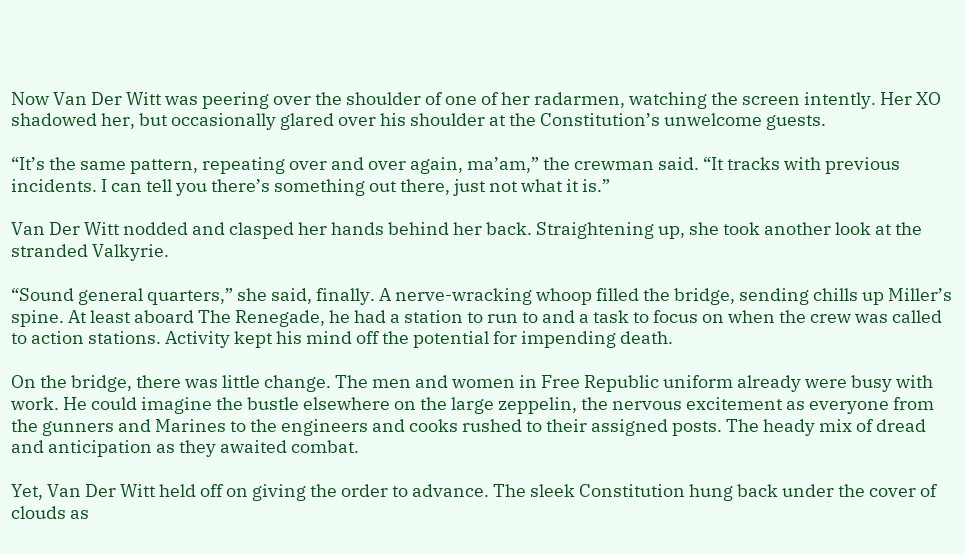Now Van Der Witt was peering over the shoulder of one of her radarmen, watching the screen intently. Her XO shadowed her, but occasionally glared over his shoulder at the Constitution’s unwelcome guests.

“It’s the same pattern, repeating over and over again, ma’am,” the crewman said. “It tracks with previous incidents. I can tell you there’s something out there, just not what it is.”

Van Der Witt nodded and clasped her hands behind her back. Straightening up, she took another look at the stranded Valkyrie.

“Sound general quarters,” she said, finally. A nerve-wracking whoop filled the bridge, sending chills up Miller’s spine. At least aboard The Renegade, he had a station to run to and a task to focus on when the crew was called to action stations. Activity kept his mind off the potential for impending death.

On the bridge, there was little change. The men and women in Free Republic uniform already were busy with work. He could imagine the bustle elsewhere on the large zeppelin, the nervous excitement as everyone from the gunners and Marines to the engineers and cooks rushed to their assigned posts. The heady mix of dread and anticipation as they awaited combat.

Yet, Van Der Witt held off on giving the order to advance. The sleek Constitution hung back under the cover of clouds as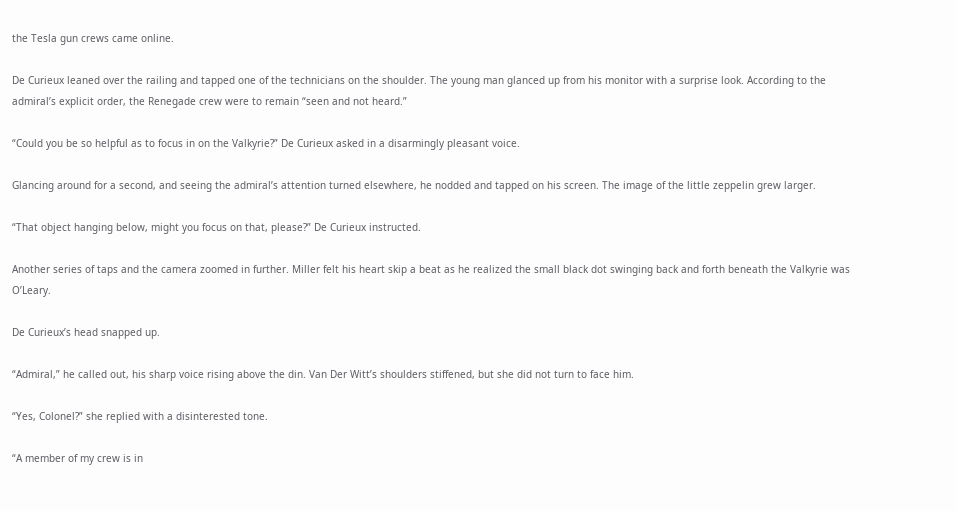the Tesla gun crews came online.

De Curieux leaned over the railing and tapped one of the technicians on the shoulder. The young man glanced up from his monitor with a surprise look. According to the admiral’s explicit order, the Renegade crew were to remain “seen and not heard.”

“Could you be so helpful as to focus in on the Valkyrie?” De Curieux asked in a disarmingly pleasant voice.

Glancing around for a second, and seeing the admiral’s attention turned elsewhere, he nodded and tapped on his screen. The image of the little zeppelin grew larger.

“That object hanging below, might you focus on that, please?” De Curieux instructed.

Another series of taps and the camera zoomed in further. Miller felt his heart skip a beat as he realized the small black dot swinging back and forth beneath the Valkyrie was O’Leary.

De Curieux’s head snapped up.

“Admiral,” he called out, his sharp voice rising above the din. Van Der Witt’s shoulders stiffened, but she did not turn to face him.

“Yes, Colonel?” she replied with a disinterested tone.

“A member of my crew is in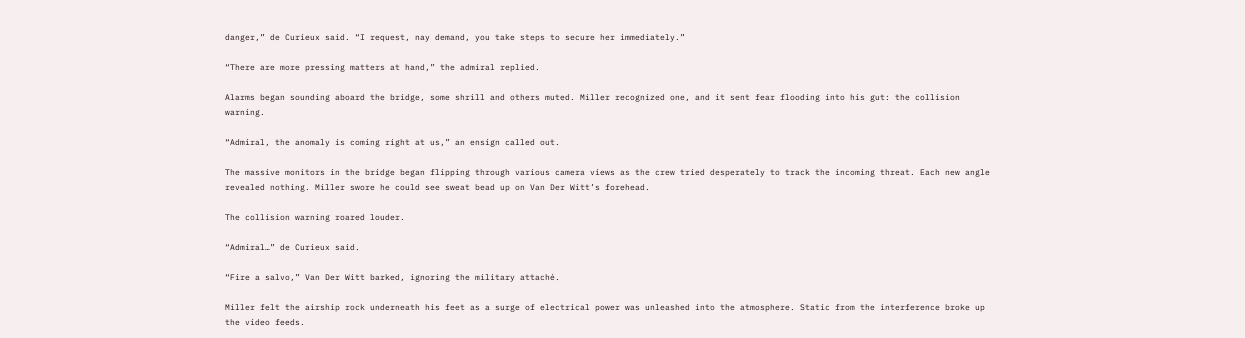danger,” de Curieux said. “I request, nay demand, you take steps to secure her immediately.”

“There are more pressing matters at hand,” the admiral replied.

Alarms began sounding aboard the bridge, some shrill and others muted. Miller recognized one, and it sent fear flooding into his gut: the collision warning.

“Admiral, the anomaly is coming right at us,” an ensign called out.

The massive monitors in the bridge began flipping through various camera views as the crew tried desperately to track the incoming threat. Each new angle revealed nothing. Miller swore he could see sweat bead up on Van Der Witt’s forehead.

The collision warning roared louder.

“Admiral…” de Curieux said.

“Fire a salvo,” Van Der Witt barked, ignoring the military attaché.

Miller felt the airship rock underneath his feet as a surge of electrical power was unleashed into the atmosphere. Static from the interference broke up the video feeds.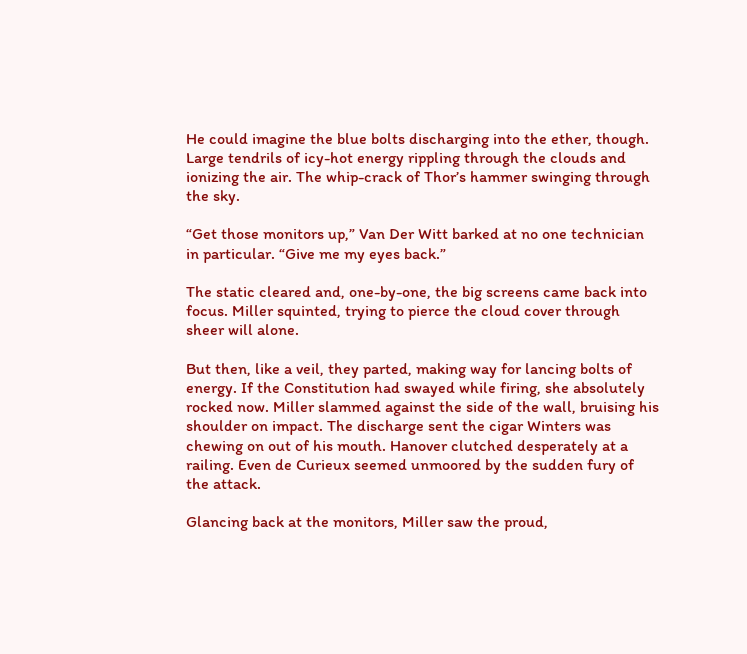He could imagine the blue bolts discharging into the ether, though. Large tendrils of icy-hot energy rippling through the clouds and ionizing the air. The whip-crack of Thor’s hammer swinging through the sky.

“Get those monitors up,” Van Der Witt barked at no one technician in particular. “Give me my eyes back.”

The static cleared and, one-by-one, the big screens came back into focus. Miller squinted, trying to pierce the cloud cover through sheer will alone.

But then, like a veil, they parted, making way for lancing bolts of energy. If the Constitution had swayed while firing, she absolutely rocked now. Miller slammed against the side of the wall, bruising his shoulder on impact. The discharge sent the cigar Winters was chewing on out of his mouth. Hanover clutched desperately at a railing. Even de Curieux seemed unmoored by the sudden fury of the attack.

Glancing back at the monitors, Miller saw the proud,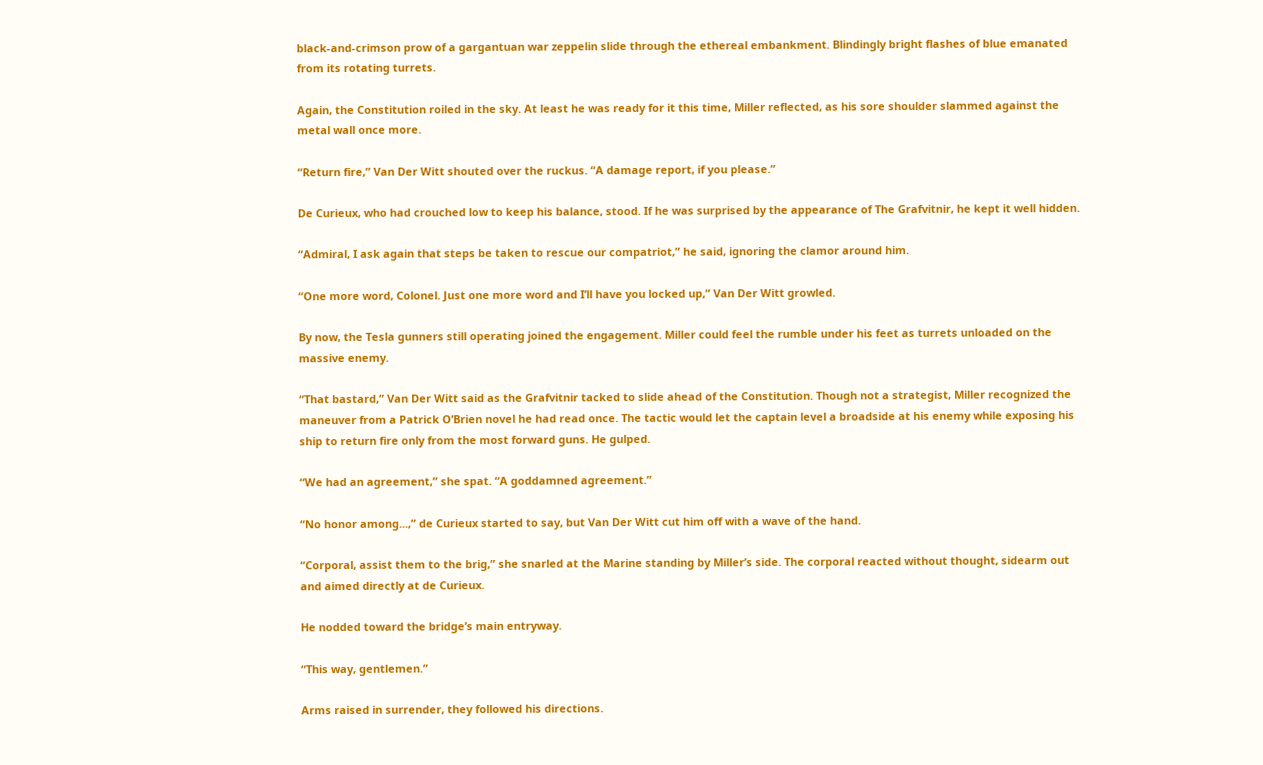black-and-crimson prow of a gargantuan war zeppelin slide through the ethereal embankment. Blindingly bright flashes of blue emanated from its rotating turrets.

Again, the Constitution roiled in the sky. At least he was ready for it this time, Miller reflected, as his sore shoulder slammed against the metal wall once more.

“Return fire,” Van Der Witt shouted over the ruckus. “A damage report, if you please.”

De Curieux, who had crouched low to keep his balance, stood. If he was surprised by the appearance of The Grafvitnir, he kept it well hidden.

“Admiral, I ask again that steps be taken to rescue our compatriot,” he said, ignoring the clamor around him.

“One more word, Colonel. Just one more word and I’ll have you locked up,” Van Der Witt growled.

By now, the Tesla gunners still operating joined the engagement. Miller could feel the rumble under his feet as turrets unloaded on the massive enemy.

“That bastard,” Van Der Witt said as the Grafvitnir tacked to slide ahead of the Constitution. Though not a strategist, Miller recognized the maneuver from a Patrick O’Brien novel he had read once. The tactic would let the captain level a broadside at his enemy while exposing his ship to return fire only from the most forward guns. He gulped.

“We had an agreement,” she spat. “A goddamned agreement.”

“No honor among...,” de Curieux started to say, but Van Der Witt cut him off with a wave of the hand.

“Corporal, assist them to the brig,” she snarled at the Marine standing by Miller’s side. The corporal reacted without thought, sidearm out and aimed directly at de Curieux.

He nodded toward the bridge’s main entryway.

“This way, gentlemen.”

Arms raised in surrender, they followed his directions.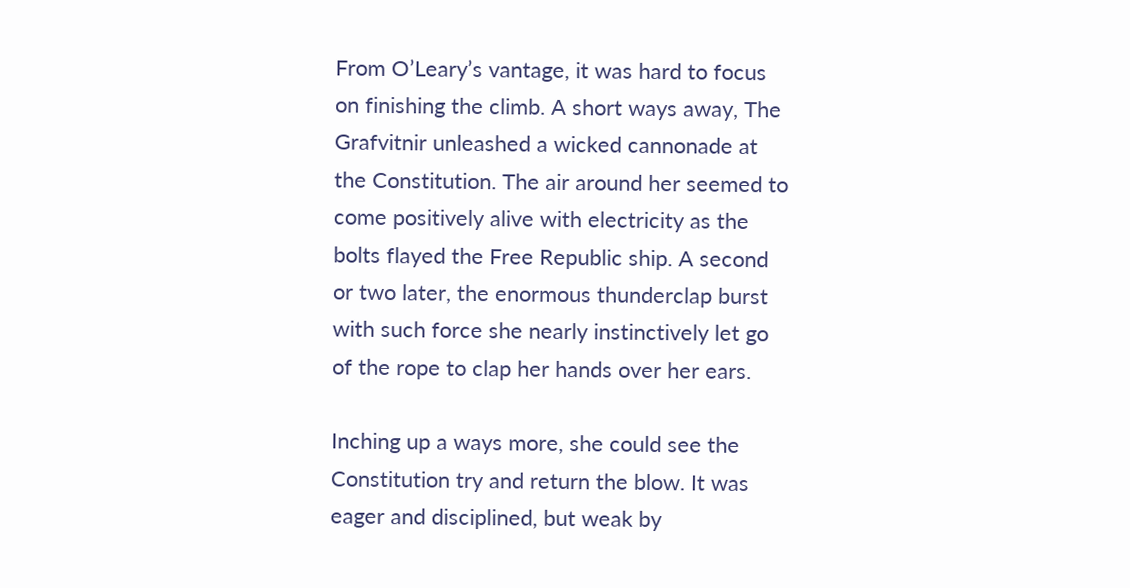From O’Leary’s vantage, it was hard to focus on finishing the climb. A short ways away, The Grafvitnir unleashed a wicked cannonade at the Constitution. The air around her seemed to come positively alive with electricity as the bolts flayed the Free Republic ship. A second or two later, the enormous thunderclap burst with such force she nearly instinctively let go of the rope to clap her hands over her ears.

Inching up a ways more, she could see the Constitution try and return the blow. It was eager and disciplined, but weak by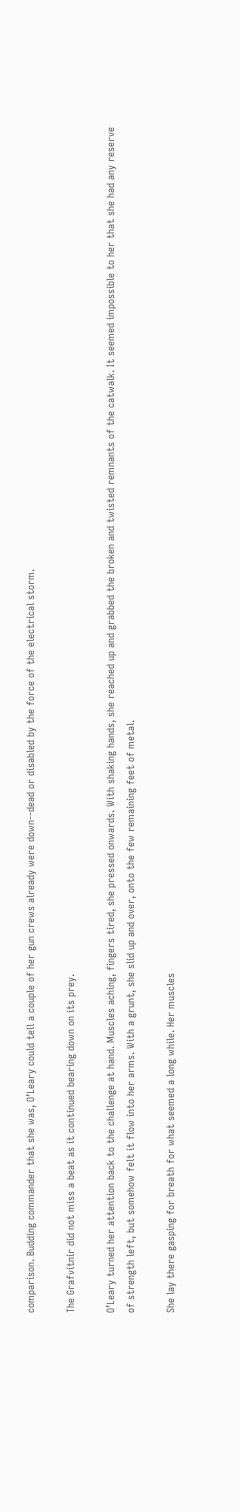comparison. Budding commander that she was, O’Leary could tell a couple of her gun crews already were down--dead or disabled by the force of the electrical storm.

The Grafvitnir did not miss a beat as it continued bearing down on its prey.

O’Leary turned her attention back to the challenge at hand. Muscles aching, fingers tired, she pressed onwards. With shaking hands, she reached up and grabbed the broken and twisted remnants of the catwalk. It seemed impossible to her that she had any reserve of strength left, but somehow felt it flow into her arms. With a grunt, she slid up and over, onto the few remaining feet of metal.

She lay there gasping for breath for what seemed a long while. Her muscles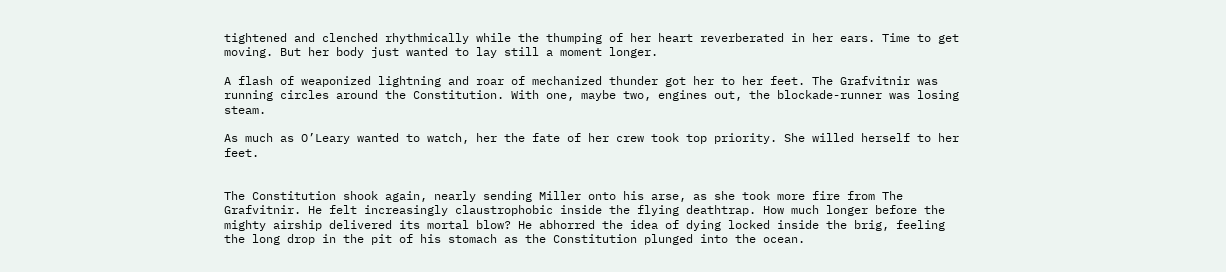tightened and clenched rhythmically while the thumping of her heart reverberated in her ears. Time to get moving. But her body just wanted to lay still a moment longer.

A flash of weaponized lightning and roar of mechanized thunder got her to her feet. The Grafvitnir was running circles around the Constitution. With one, maybe two, engines out, the blockade-runner was losing steam.

As much as O’Leary wanted to watch, her the fate of her crew took top priority. She willed herself to her feet.


The Constitution shook again, nearly sending Miller onto his arse, as she took more fire from The Grafvitnir. He felt increasingly claustrophobic inside the flying deathtrap. How much longer before the mighty airship delivered its mortal blow? He abhorred the idea of dying locked inside the brig, feeling the long drop in the pit of his stomach as the Constitution plunged into the ocean.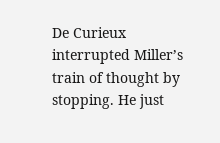De Curieux interrupted Miller’s train of thought by stopping. He just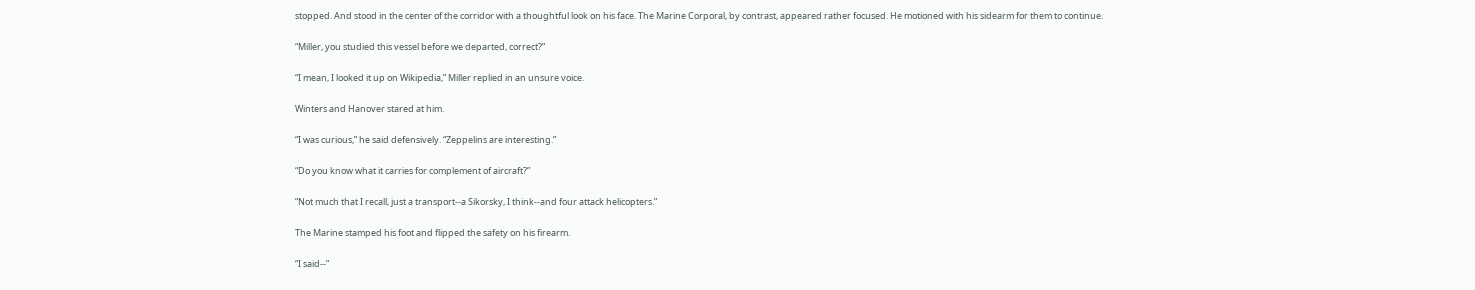stopped. And stood in the center of the corridor with a thoughtful look on his face. The Marine Corporal, by contrast, appeared rather focused. He motioned with his sidearm for them to continue.

“Miller, you studied this vessel before we departed, correct?”

“I mean, I looked it up on Wikipedia,” Miller replied in an unsure voice.

Winters and Hanover stared at him.

“I was curious,” he said defensively. “Zeppelins are interesting.”

“Do you know what it carries for complement of aircraft?”

“Not much that I recall, just a transport--a Sikorsky, I think--and four attack helicopters.”

The Marine stamped his foot and flipped the safety on his firearm.

“I said--”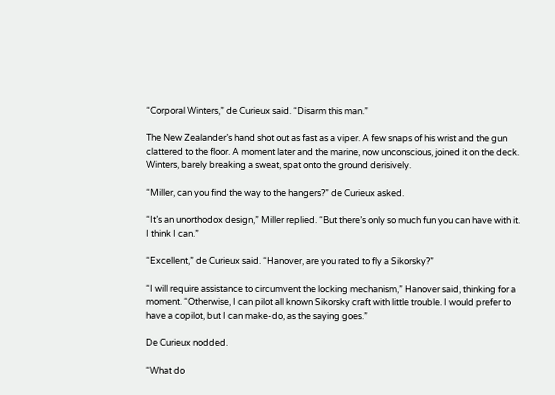“Corporal Winters,” de Curieux said. “Disarm this man.”

The New Zealander’s hand shot out as fast as a viper. A few snaps of his wrist and the gun clattered to the floor. A moment later and the marine, now unconscious, joined it on the deck. Winters, barely breaking a sweat, spat onto the ground derisively.

“Miller, can you find the way to the hangers?” de Curieux asked.

“It’s an unorthodox design,” Miller replied. “But there’s only so much fun you can have with it. I think I can.”

“Excellent,” de Curieux said. “Hanover, are you rated to fly a Sikorsky?”

“I will require assistance to circumvent the locking mechanism,” Hanover said, thinking for a moment. “Otherwise, I can pilot all known Sikorsky craft with little trouble. I would prefer to have a copilot, but I can make-do, as the saying goes.”

De Curieux nodded.

“What do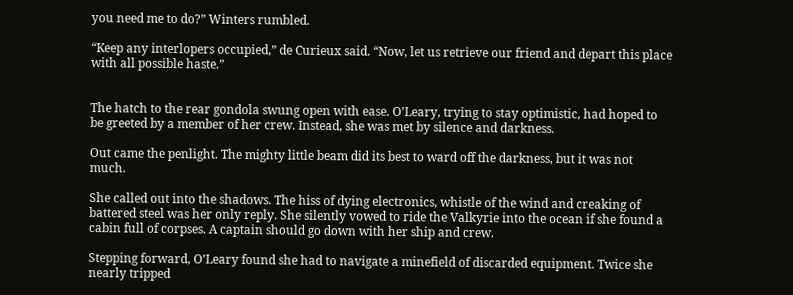you need me to do?” Winters rumbled.

“Keep any interlopers occupied,” de Curieux said. “Now, let us retrieve our friend and depart this place with all possible haste.”


The hatch to the rear gondola swung open with ease. O’Leary, trying to stay optimistic, had hoped to be greeted by a member of her crew. Instead, she was met by silence and darkness.

Out came the penlight. The mighty little beam did its best to ward off the darkness, but it was not much.

She called out into the shadows. The hiss of dying electronics, whistle of the wind and creaking of battered steel was her only reply. She silently vowed to ride the Valkyrie into the ocean if she found a cabin full of corpses. A captain should go down with her ship and crew.

Stepping forward, O’Leary found she had to navigate a minefield of discarded equipment. Twice she nearly tripped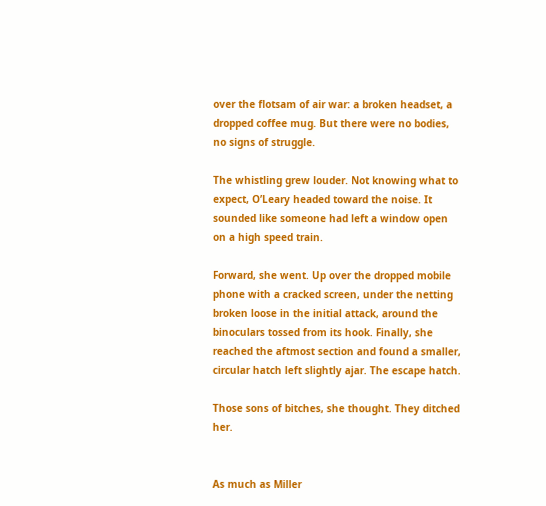over the flotsam of air war: a broken headset, a dropped coffee mug. But there were no bodies, no signs of struggle.

The whistling grew louder. Not knowing what to expect, O’Leary headed toward the noise. It sounded like someone had left a window open on a high speed train.

Forward, she went. Up over the dropped mobile phone with a cracked screen, under the netting broken loose in the initial attack, around the binoculars tossed from its hook. Finally, she reached the aftmost section and found a smaller, circular hatch left slightly ajar. The escape hatch.

Those sons of bitches, she thought. They ditched her.


As much as Miller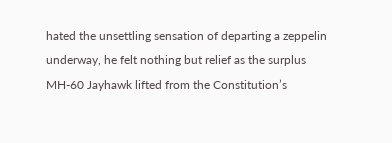hated the unsettling sensation of departing a zeppelin underway, he felt nothing but relief as the surplus MH-60 Jayhawk lifted from the Constitution’s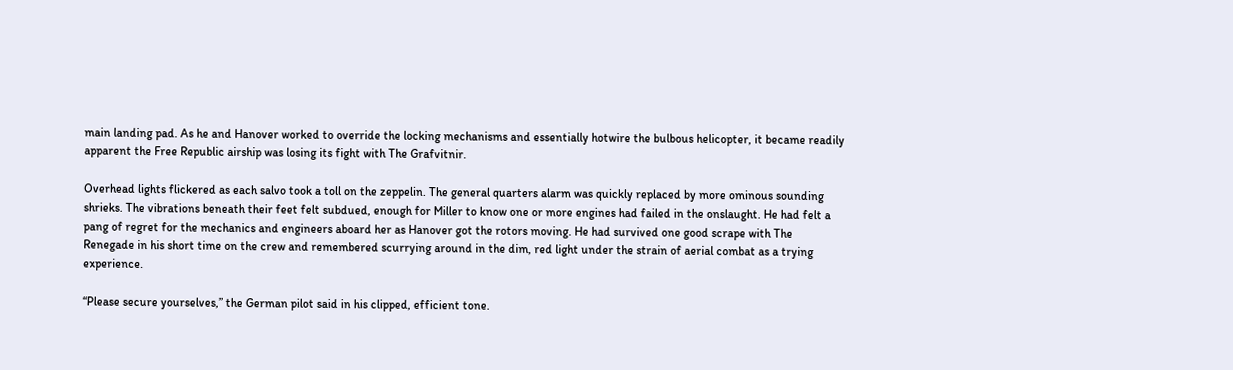main landing pad. As he and Hanover worked to override the locking mechanisms and essentially hotwire the bulbous helicopter, it became readily apparent the Free Republic airship was losing its fight with The Grafvitnir.

Overhead lights flickered as each salvo took a toll on the zeppelin. The general quarters alarm was quickly replaced by more ominous sounding shrieks. The vibrations beneath their feet felt subdued, enough for Miller to know one or more engines had failed in the onslaught. He had felt a pang of regret for the mechanics and engineers aboard her as Hanover got the rotors moving. He had survived one good scrape with The Renegade in his short time on the crew and remembered scurrying around in the dim, red light under the strain of aerial combat as a trying experience.

“Please secure yourselves,” the German pilot said in his clipped, efficient tone.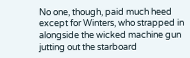No one, though, paid much heed except for Winters, who strapped in alongside the wicked machine gun jutting out the starboard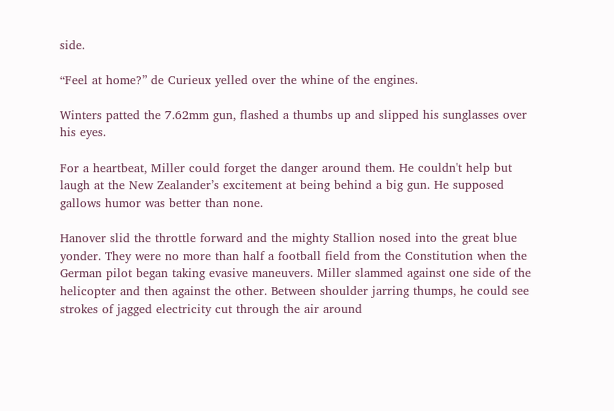side.

“Feel at home?” de Curieux yelled over the whine of the engines.

Winters patted the 7.62mm gun, flashed a thumbs up and slipped his sunglasses over his eyes.

For a heartbeat, Miller could forget the danger around them. He couldn't help but laugh at the New Zealander’s excitement at being behind a big gun. He supposed gallows humor was better than none.

Hanover slid the throttle forward and the mighty Stallion nosed into the great blue yonder. They were no more than half a football field from the Constitution when the German pilot began taking evasive maneuvers. Miller slammed against one side of the helicopter and then against the other. Between shoulder jarring thumps, he could see strokes of jagged electricity cut through the air around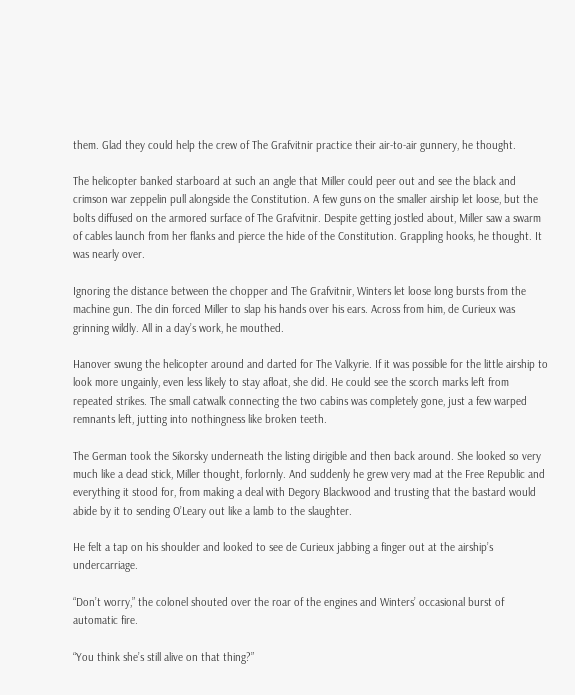them. Glad they could help the crew of The Grafvitnir practice their air-to-air gunnery, he thought.

The helicopter banked starboard at such an angle that Miller could peer out and see the black and crimson war zeppelin pull alongside the Constitution. A few guns on the smaller airship let loose, but the bolts diffused on the armored surface of The Grafvitnir. Despite getting jostled about, Miller saw a swarm of cables launch from her flanks and pierce the hide of the Constitution. Grappling hooks, he thought. It was nearly over.

Ignoring the distance between the chopper and The Grafvitnir, Winters let loose long bursts from the machine gun. The din forced Miller to slap his hands over his ears. Across from him, de Curieux was grinning wildly. All in a day’s work, he mouthed.

Hanover swung the helicopter around and darted for The Valkyrie. If it was possible for the little airship to look more ungainly, even less likely to stay afloat, she did. He could see the scorch marks left from repeated strikes. The small catwalk connecting the two cabins was completely gone, just a few warped remnants left, jutting into nothingness like broken teeth.

The German took the Sikorsky underneath the listing dirigible and then back around. She looked so very much like a dead stick, Miller thought, forlornly. And suddenly he grew very mad at the Free Republic and everything it stood for, from making a deal with Degory Blackwood and trusting that the bastard would abide by it to sending O’Leary out like a lamb to the slaughter.

He felt a tap on his shoulder and looked to see de Curieux jabbing a finger out at the airship’s undercarriage.

“Don’t worry,” the colonel shouted over the roar of the engines and Winters’ occasional burst of automatic fire.

“You think she’s still alive on that thing?”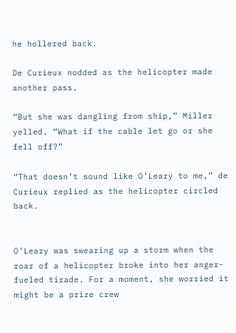he hollered back.

De Curieux nodded as the helicopter made another pass.

“But she was dangling from ship,” Miller yelled. “What if the cable let go or she fell off?”

“That doesn’t sound like O’Leary to me,” de Curieux replied as the helicopter circled back.


O’Leary was swearing up a storm when the roar of a helicopter broke into her anger-fueled tirade. For a moment, she worried it might be a prize crew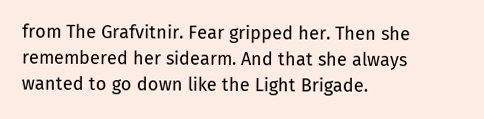from The Grafvitnir. Fear gripped her. Then she remembered her sidearm. And that she always wanted to go down like the Light Brigade.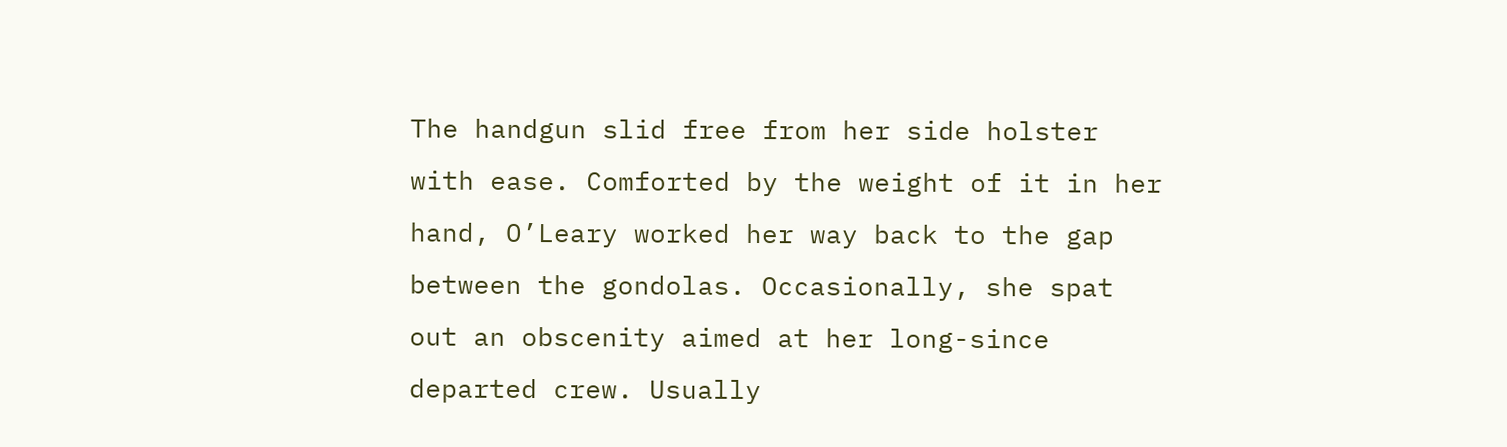The handgun slid free from her side holster with ease. Comforted by the weight of it in her hand, O’Leary worked her way back to the gap between the gondolas. Occasionally, she spat out an obscenity aimed at her long-since departed crew. Usually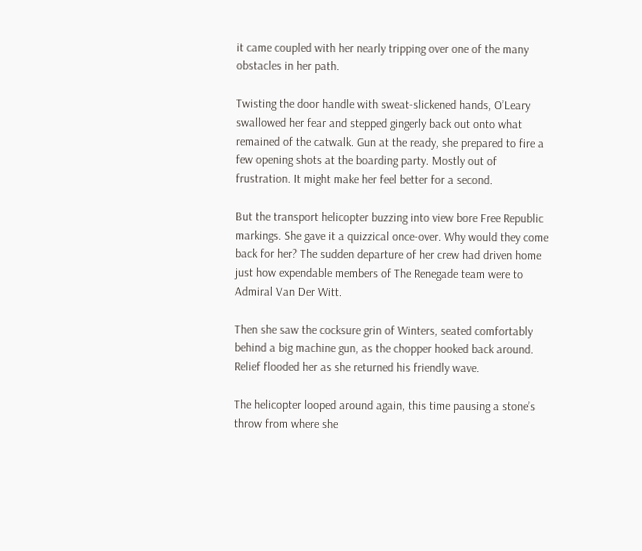it came coupled with her nearly tripping over one of the many obstacles in her path.

Twisting the door handle with sweat-slickened hands, O’Leary swallowed her fear and stepped gingerly back out onto what remained of the catwalk. Gun at the ready, she prepared to fire a few opening shots at the boarding party. Mostly out of frustration. It might make her feel better for a second.

But the transport helicopter buzzing into view bore Free Republic markings. She gave it a quizzical once-over. Why would they come back for her? The sudden departure of her crew had driven home just how expendable members of The Renegade team were to Admiral Van Der Witt.

Then she saw the cocksure grin of Winters, seated comfortably behind a big machine gun, as the chopper hooked back around. Relief flooded her as she returned his friendly wave.

The helicopter looped around again, this time pausing a stone’s throw from where she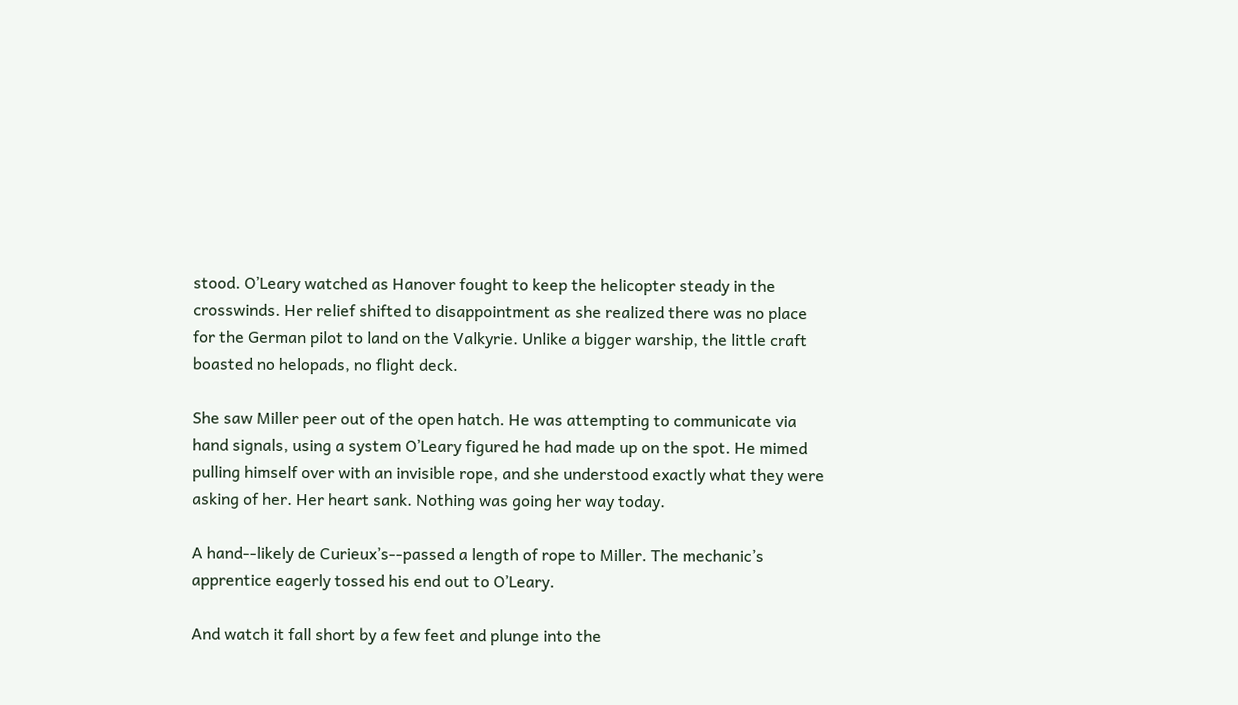stood. O’Leary watched as Hanover fought to keep the helicopter steady in the crosswinds. Her relief shifted to disappointment as she realized there was no place for the German pilot to land on the Valkyrie. Unlike a bigger warship, the little craft boasted no helopads, no flight deck.

She saw Miller peer out of the open hatch. He was attempting to communicate via hand signals, using a system O’Leary figured he had made up on the spot. He mimed pulling himself over with an invisible rope, and she understood exactly what they were asking of her. Her heart sank. Nothing was going her way today.

A hand--likely de Curieux’s--passed a length of rope to Miller. The mechanic’s apprentice eagerly tossed his end out to O’Leary.

And watch it fall short by a few feet and plunge into the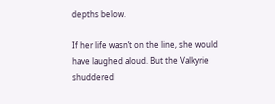depths below.

If her life wasn’t on the line, she would have laughed aloud. But the Valkyrie shuddered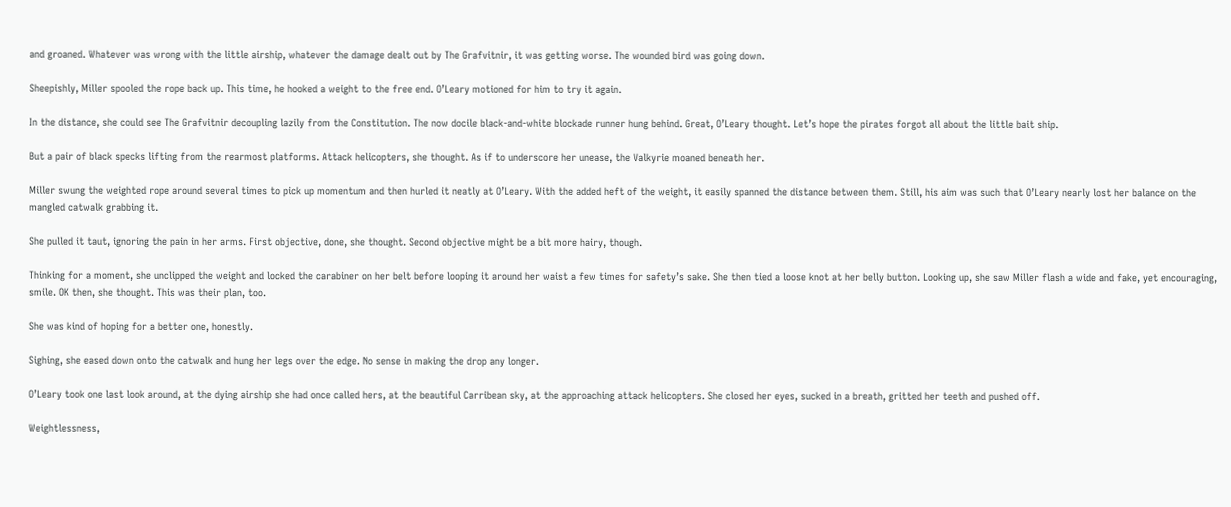and groaned. Whatever was wrong with the little airship, whatever the damage dealt out by The Grafvitnir, it was getting worse. The wounded bird was going down.

Sheepishly, Miller spooled the rope back up. This time, he hooked a weight to the free end. O’Leary motioned for him to try it again.

In the distance, she could see The Grafvitnir decoupling lazily from the Constitution. The now docile black-and-white blockade runner hung behind. Great, O’Leary thought. Let’s hope the pirates forgot all about the little bait ship.

But a pair of black specks lifting from the rearmost platforms. Attack helicopters, she thought. As if to underscore her unease, the Valkyrie moaned beneath her.

Miller swung the weighted rope around several times to pick up momentum and then hurled it neatly at O’Leary. With the added heft of the weight, it easily spanned the distance between them. Still, his aim was such that O’Leary nearly lost her balance on the mangled catwalk grabbing it.

She pulled it taut, ignoring the pain in her arms. First objective, done, she thought. Second objective might be a bit more hairy, though.

Thinking for a moment, she unclipped the weight and locked the carabiner on her belt before looping it around her waist a few times for safety’s sake. She then tied a loose knot at her belly button. Looking up, she saw Miller flash a wide and fake, yet encouraging, smile. OK then, she thought. This was their plan, too.

She was kind of hoping for a better one, honestly.

Sighing, she eased down onto the catwalk and hung her legs over the edge. No sense in making the drop any longer.

O’Leary took one last look around, at the dying airship she had once called hers, at the beautiful Carribean sky, at the approaching attack helicopters. She closed her eyes, sucked in a breath, gritted her teeth and pushed off.

Weightlessness,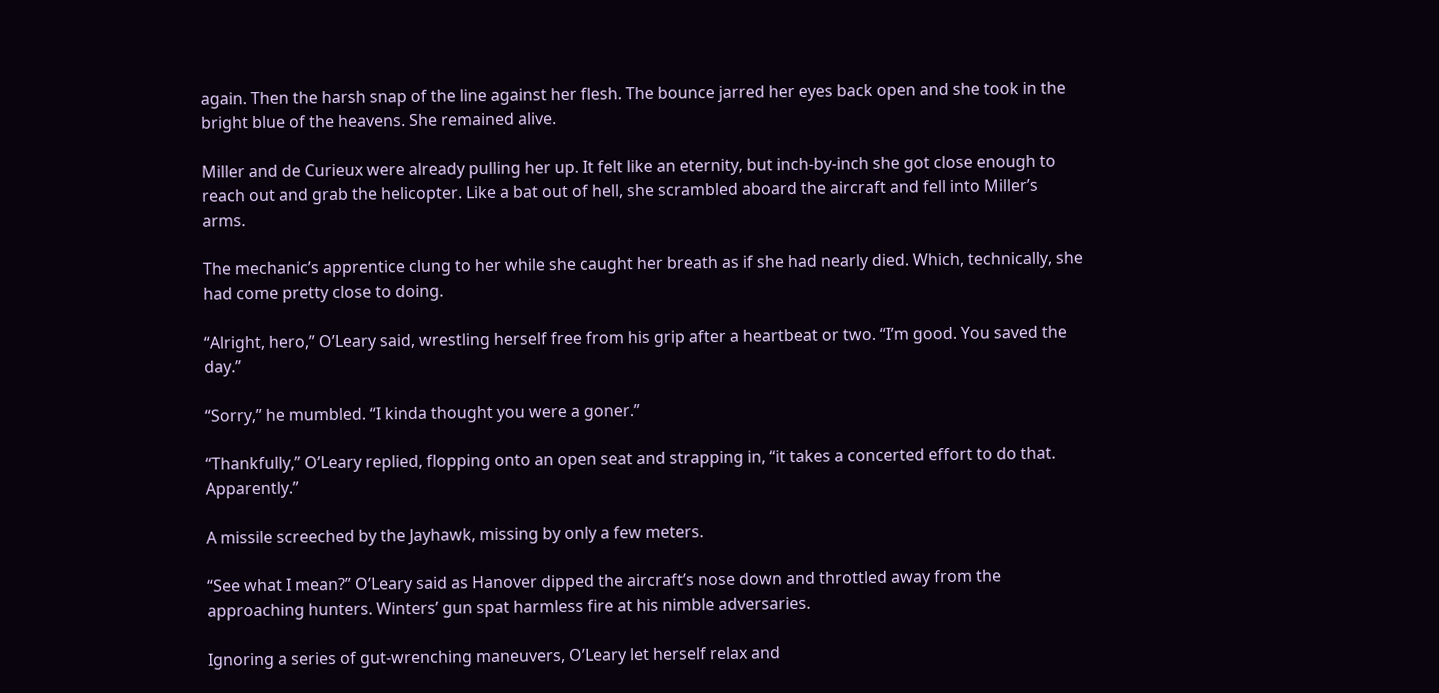again. Then the harsh snap of the line against her flesh. The bounce jarred her eyes back open and she took in the bright blue of the heavens. She remained alive.

Miller and de Curieux were already pulling her up. It felt like an eternity, but inch-by-inch she got close enough to reach out and grab the helicopter. Like a bat out of hell, she scrambled aboard the aircraft and fell into Miller’s arms.

The mechanic’s apprentice clung to her while she caught her breath as if she had nearly died. Which, technically, she had come pretty close to doing.

“Alright, hero,” O’Leary said, wrestling herself free from his grip after a heartbeat or two. “I’m good. You saved the day.”

“Sorry,” he mumbled. “I kinda thought you were a goner.”

“Thankfully,” O’Leary replied, flopping onto an open seat and strapping in, “it takes a concerted effort to do that. Apparently.”

A missile screeched by the Jayhawk, missing by only a few meters.

“See what I mean?” O’Leary said as Hanover dipped the aircraft’s nose down and throttled away from the approaching hunters. Winters’ gun spat harmless fire at his nimble adversaries.

Ignoring a series of gut-wrenching maneuvers, O’Leary let herself relax and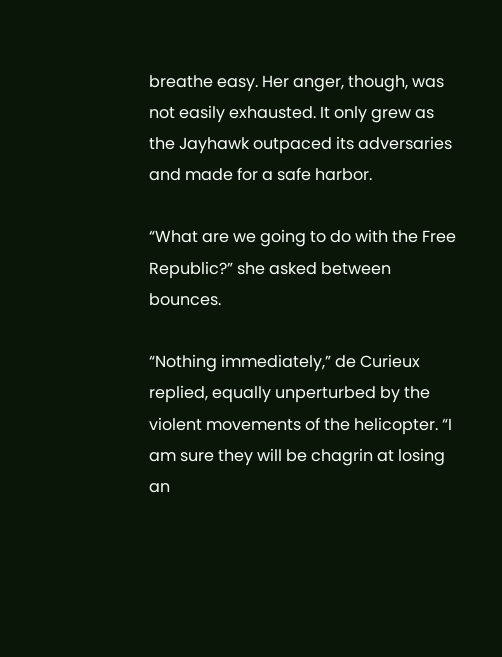breathe easy. Her anger, though, was not easily exhausted. It only grew as the Jayhawk outpaced its adversaries and made for a safe harbor.

“What are we going to do with the Free Republic?” she asked between bounces.

“Nothing immediately,” de Curieux replied, equally unperturbed by the violent movements of the helicopter. “I am sure they will be chagrin at losing an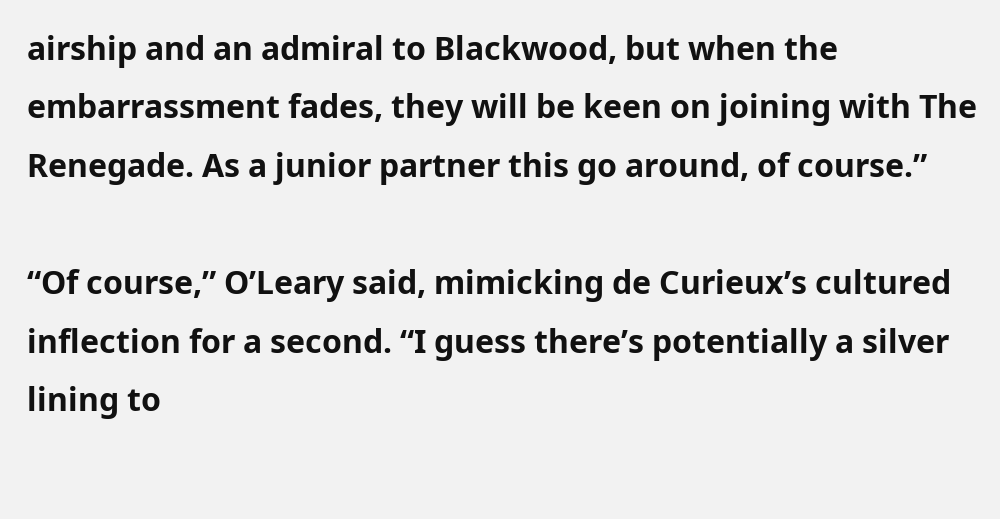airship and an admiral to Blackwood, but when the embarrassment fades, they will be keen on joining with The Renegade. As a junior partner this go around, of course.”

“Of course,” O’Leary said, mimicking de Curieux’s cultured inflection for a second. “I guess there’s potentially a silver lining to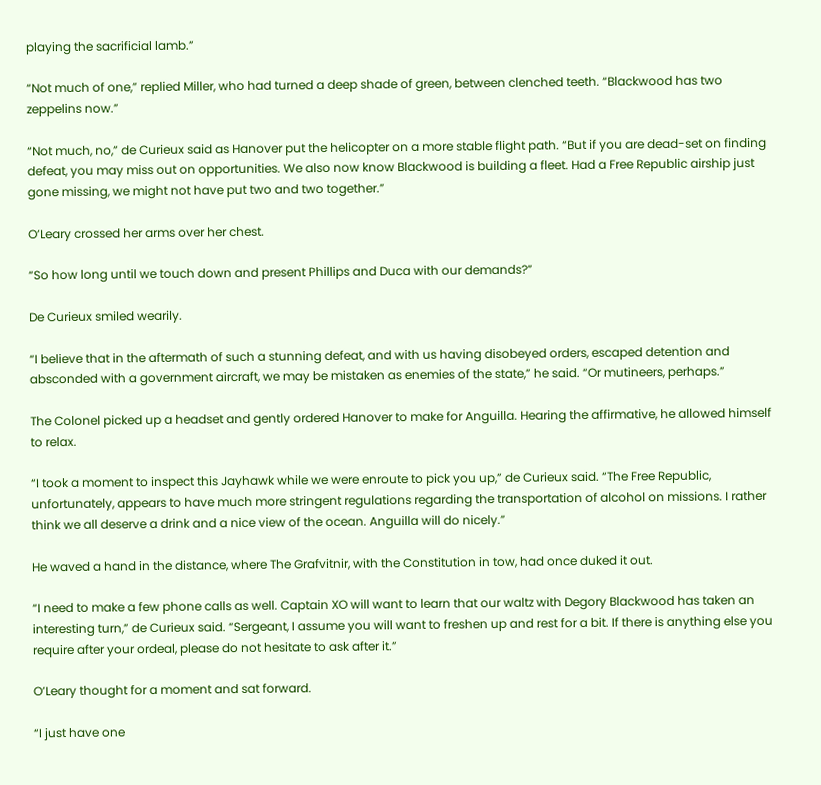playing the sacrificial lamb.”

“Not much of one,” replied Miller, who had turned a deep shade of green, between clenched teeth. “Blackwood has two zeppelins now.”

“Not much, no,” de Curieux said as Hanover put the helicopter on a more stable flight path. “But if you are dead-set on finding defeat, you may miss out on opportunities. We also now know Blackwood is building a fleet. Had a Free Republic airship just gone missing, we might not have put two and two together.”

O’Leary crossed her arms over her chest.

“So how long until we touch down and present Phillips and Duca with our demands?”

De Curieux smiled wearily.

“I believe that in the aftermath of such a stunning defeat, and with us having disobeyed orders, escaped detention and absconded with a government aircraft, we may be mistaken as enemies of the state,” he said. “Or mutineers, perhaps.”

The Colonel picked up a headset and gently ordered Hanover to make for Anguilla. Hearing the affirmative, he allowed himself to relax.

“I took a moment to inspect this Jayhawk while we were enroute to pick you up,” de Curieux said. “The Free Republic, unfortunately, appears to have much more stringent regulations regarding the transportation of alcohol on missions. I rather think we all deserve a drink and a nice view of the ocean. Anguilla will do nicely.”

He waved a hand in the distance, where The Grafvitnir, with the Constitution in tow, had once duked it out.

“I need to make a few phone calls as well. Captain XO will want to learn that our waltz with Degory Blackwood has taken an interesting turn,” de Curieux said. “Sergeant, I assume you will want to freshen up and rest for a bit. If there is anything else you require after your ordeal, please do not hesitate to ask after it.”

O’Leary thought for a moment and sat forward.

“I just have one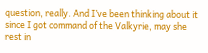question, really. And I’ve been thinking about it since I got command of the Valkyrie, may she rest in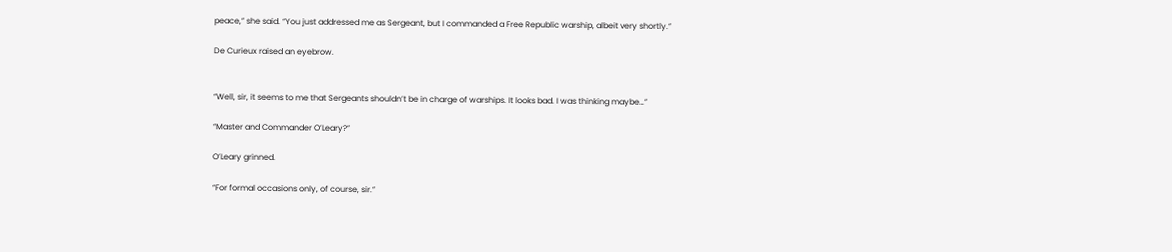peace,” she said. “You just addressed me as Sergeant, but I commanded a Free Republic warship, albeit very shortly.”

De Curieux raised an eyebrow.


“Well, sir, it seems to me that Sergeants shouldn’t be in charge of warships. It looks bad. I was thinking maybe…”

“Master and Commander O’Leary?”

O’Leary grinned.

“For formal occasions only, of course, sir.”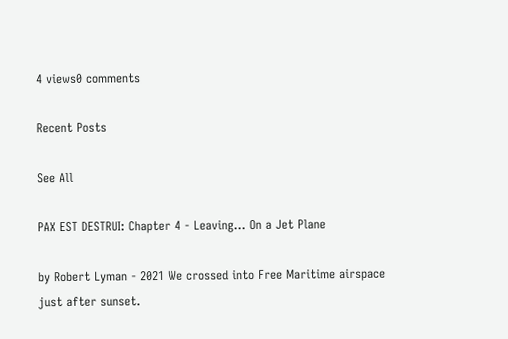4 views0 comments

Recent Posts

See All

PAX EST DESTRUI: Chapter 4 - Leaving... On a Jet Plane

by Robert Lyman - 2021 We crossed into Free Maritime airspace just after sunset.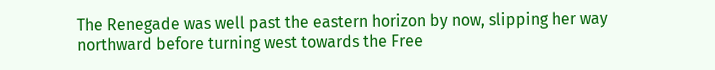The Renegade was well past the eastern horizon by now, slipping her way northward before turning west towards the Free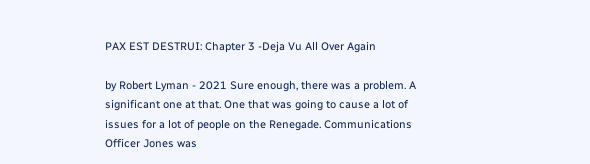PAX EST DESTRUI: Chapter 3 -Deja Vu All Over Again

by Robert Lyman - 2021 Sure enough, there was a problem. A significant one at that. One that was going to cause a lot of issues for a lot of people on the Renegade. Communications Officer Jones was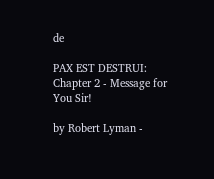de

PAX EST DESTRUI: Chapter 2 - Message for You Sir!

by Robert Lyman -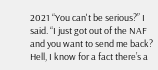2021 “You can't be serious?” I said. “I just got out of the NAF and you want to send me back? Hell, I know for a fact there’s a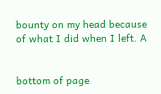bounty on my head because of what I did when I left. A


bottom of page